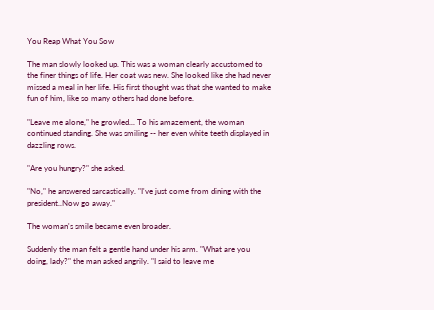You Reap What You Sow

The man slowly looked up. This was a woman clearly accustomed to the finer things of life. Her coat was new. She looked like she had never missed a meal in her life. His first thought was that she wanted to make fun of him, like so many others had done before.

"Leave me alone," he growled... To his amazement, the woman continued standing. She was smiling -- her even white teeth displayed in dazzling rows.

"Are you hungry?" she asked.

"No," he answered sarcastically. "I've just come from dining with the president..Now go away."

The woman's smile became even broader.

Suddenly the man felt a gentle hand under his arm. "What are you doing, lady?" the man asked angrily. "I said to leave me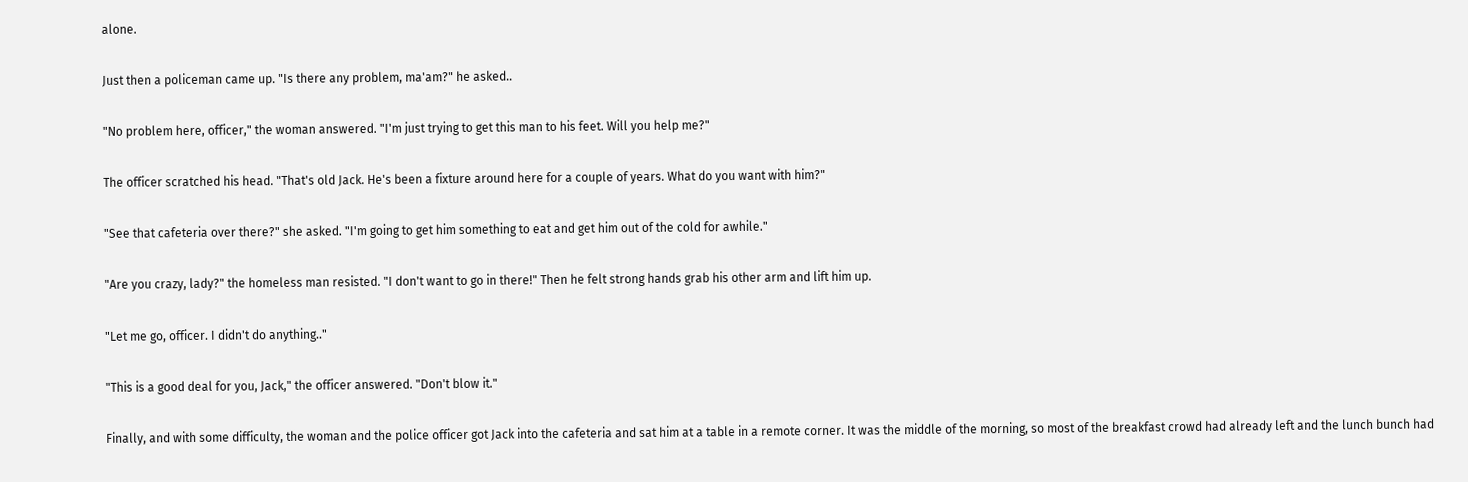alone.

Just then a policeman came up. "Is there any problem, ma'am?" he asked..

"No problem here, officer," the woman answered. "I'm just trying to get this man to his feet. Will you help me?"

The officer scratched his head. "That's old Jack. He's been a fixture around here for a couple of years. What do you want with him?"

"See that cafeteria over there?" she asked. "I'm going to get him something to eat and get him out of the cold for awhile."

"Are you crazy, lady?" the homeless man resisted. "I don't want to go in there!" Then he felt strong hands grab his other arm and lift him up.

"Let me go, officer. I didn't do anything.."

"This is a good deal for you, Jack," the officer answered. "Don't blow it."

Finally, and with some difficulty, the woman and the police officer got Jack into the cafeteria and sat him at a table in a remote corner. It was the middle of the morning, so most of the breakfast crowd had already left and the lunch bunch had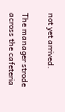not yet arrived.

The manager strode across the cafeteria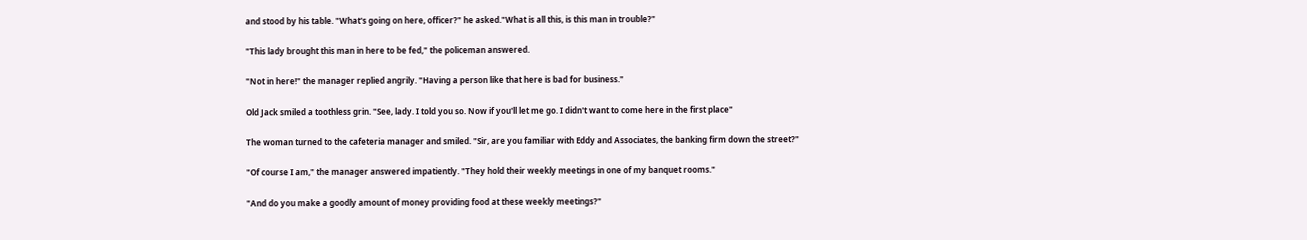and stood by his table. "What's going on here, officer?" he asked."What is all this, is this man in trouble?"

"This lady brought this man in here to be fed," the policeman answered.

"Not in here!" the manager replied angrily. "Having a person like that here is bad for business."

Old Jack smiled a toothless grin. "See, lady. I told you so. Now if you'll let me go. I didn't want to come here in the first place"

The woman turned to the cafeteria manager and smiled. "Sir, are you familiar with Eddy and Associates, the banking firm down the street?"

"Of course I am," the manager answered impatiently. "They hold their weekly meetings in one of my banquet rooms."

"And do you make a goodly amount of money providing food at these weekly meetings?"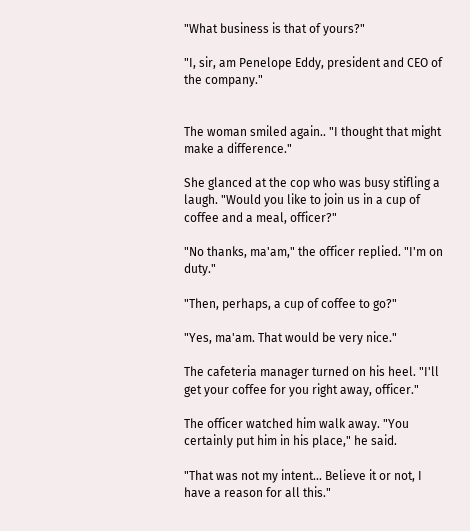"What business is that of yours?"

"I, sir, am Penelope Eddy, president and CEO of the company."


The woman smiled again.. "I thought that might make a difference."

She glanced at the cop who was busy stifling a laugh. "Would you like to join us in a cup of coffee and a meal, officer?"

"No thanks, ma'am," the officer replied. "I'm on duty."

"Then, perhaps, a cup of coffee to go?"

"Yes, ma'am. That would be very nice."

The cafeteria manager turned on his heel. "I'll get your coffee for you right away, officer."

The officer watched him walk away. "You certainly put him in his place," he said.

"That was not my intent... Believe it or not, I have a reason for all this."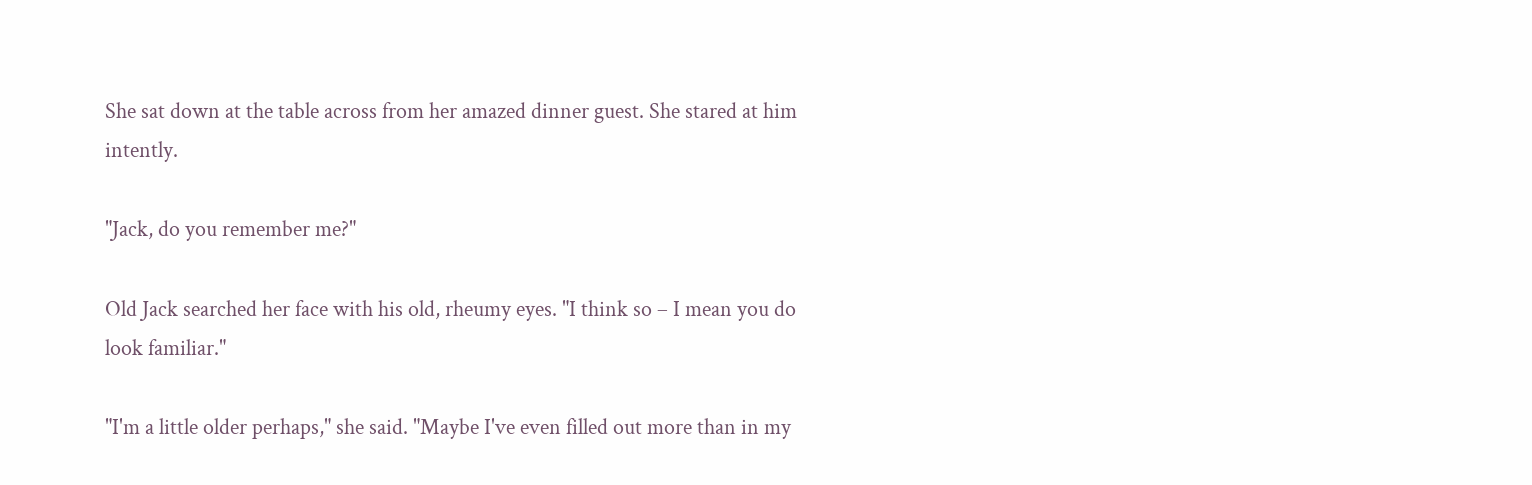She sat down at the table across from her amazed dinner guest. She stared at him intently.

"Jack, do you remember me?"

Old Jack searched her face with his old, rheumy eyes. "I think so – I mean you do look familiar."

"I'm a little older perhaps," she said. "Maybe I've even filled out more than in my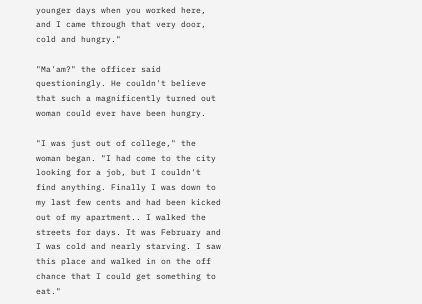younger days when you worked here, and I came through that very door, cold and hungry."

"Ma'am?" the officer said questioningly. He couldn't believe that such a magnificently turned out woman could ever have been hungry.

"I was just out of college," the woman began. "I had come to the city looking for a job, but I couldn't find anything. Finally I was down to my last few cents and had been kicked out of my apartment.. I walked the streets for days. It was February and I was cold and nearly starving. I saw this place and walked in on the off chance that I could get something to eat."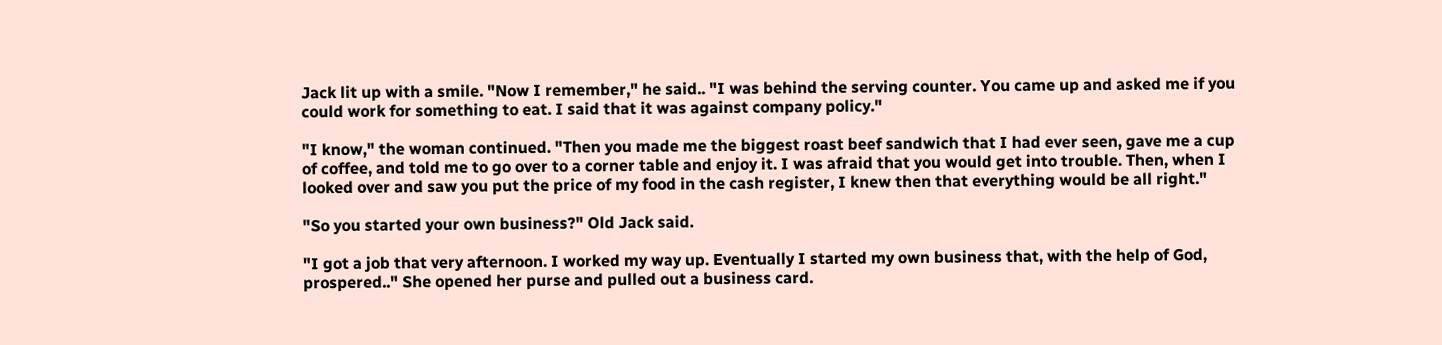Jack lit up with a smile. "Now I remember," he said.. "I was behind the serving counter. You came up and asked me if you could work for something to eat. I said that it was against company policy."

"I know," the woman continued. "Then you made me the biggest roast beef sandwich that I had ever seen, gave me a cup of coffee, and told me to go over to a corner table and enjoy it. I was afraid that you would get into trouble. Then, when I looked over and saw you put the price of my food in the cash register, I knew then that everything would be all right."

"So you started your own business?" Old Jack said.

"I got a job that very afternoon. I worked my way up. Eventually I started my own business that, with the help of God, prospered.." She opened her purse and pulled out a business card.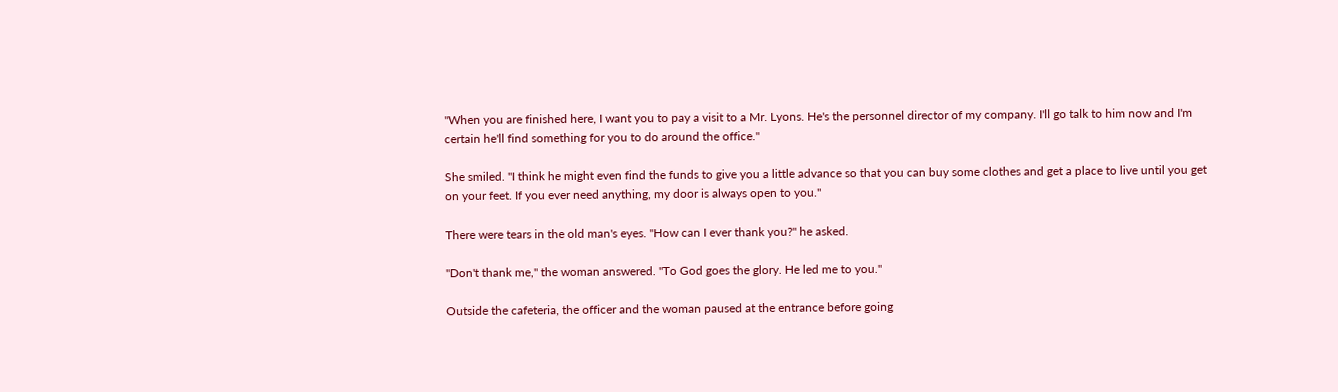"When you are finished here, I want you to pay a visit to a Mr. Lyons. He's the personnel director of my company. I'll go talk to him now and I'm certain he'll find something for you to do around the office."

She smiled. "I think he might even find the funds to give you a little advance so that you can buy some clothes and get a place to live until you get on your feet. If you ever need anything, my door is always open to you."

There were tears in the old man's eyes. "How can I ever thank you?" he asked.

"Don't thank me," the woman answered. "To God goes the glory. He led me to you."

Outside the cafeteria, the officer and the woman paused at the entrance before going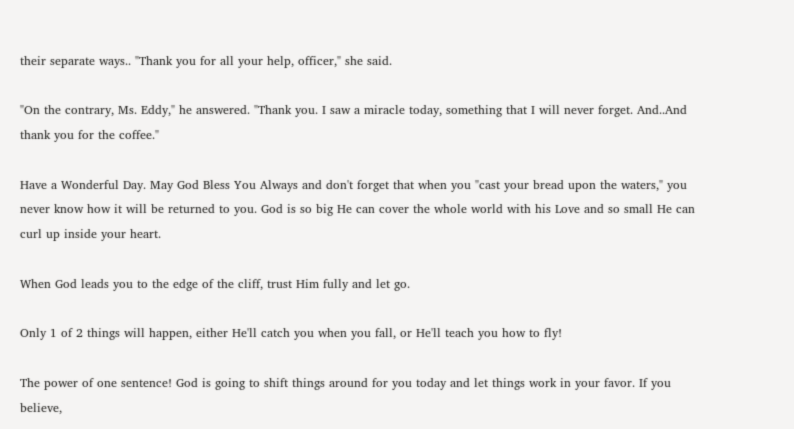their separate ways.. "Thank you for all your help, officer," she said.

"On the contrary, Ms. Eddy," he answered. "Thank you. I saw a miracle today, something that I will never forget. And..And thank you for the coffee."

Have a Wonderful Day. May God Bless You Always and don't forget that when you "cast your bread upon the waters," you never know how it will be returned to you. God is so big He can cover the whole world with his Love and so small He can curl up inside your heart.

When God leads you to the edge of the cliff, trust Him fully and let go.

Only 1 of 2 things will happen, either He'll catch you when you fall, or He'll teach you how to fly!

The power of one sentence! God is going to shift things around for you today and let things work in your favor. If you believe,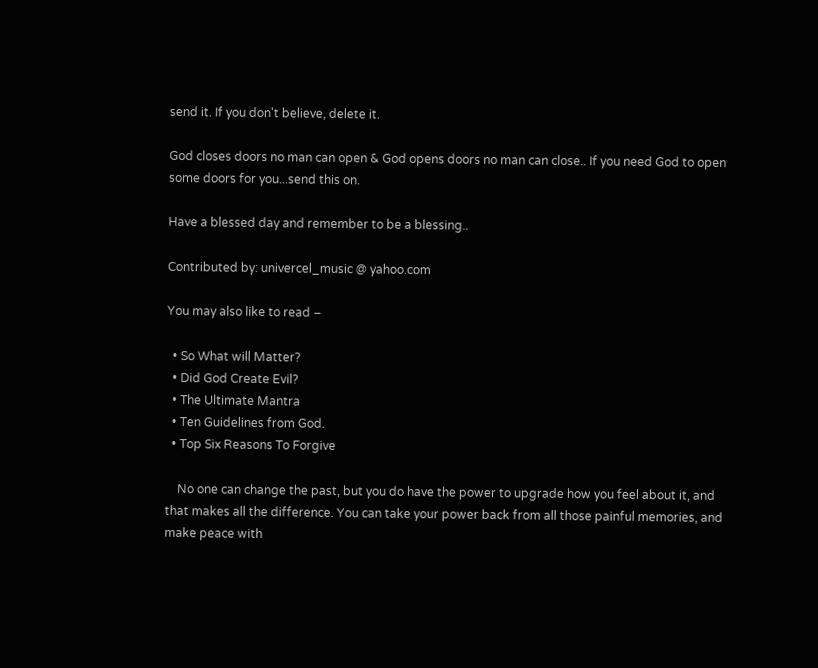send it. If you don't believe, delete it.

God closes doors no man can open & God opens doors no man can close.. If you need God to open some doors for you...send this on.

Have a blessed day and remember to be a blessing..

Contributed by: univercel_music @ yahoo.com

You may also like to read –

  • So What will Matter?
  • Did God Create Evil?
  • The Ultimate Mantra
  • Ten Guidelines from God.
  • Top Six Reasons To Forgive

    No one can change the past, but you do have the power to upgrade how you feel about it, and that makes all the difference. You can take your power back from all those painful memories, and make peace with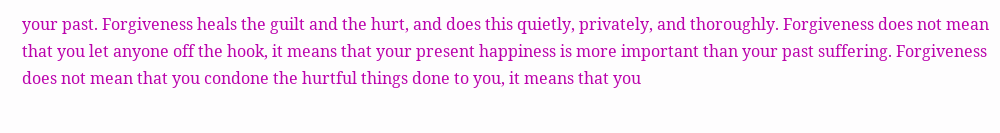your past. Forgiveness heals the guilt and the hurt, and does this quietly, privately, and thoroughly. Forgiveness does not mean that you let anyone off the hook, it means that your present happiness is more important than your past suffering. Forgiveness does not mean that you condone the hurtful things done to you, it means that you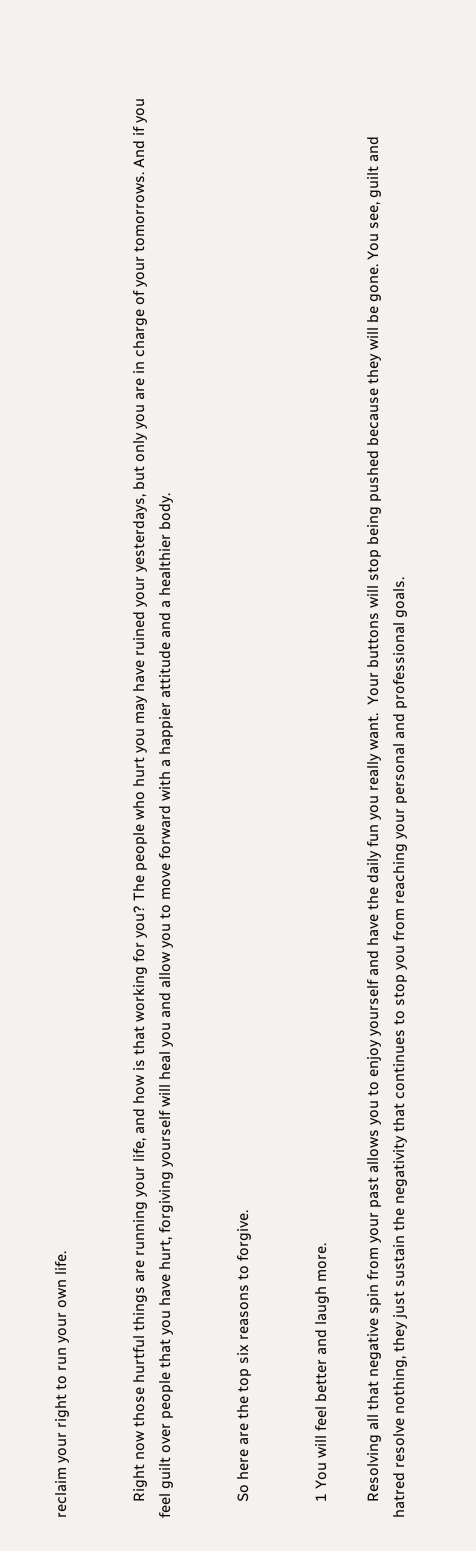reclaim your right to run your own life.


    Right now those hurtful things are running your life, and how is that working for you? The people who hurt you may have ruined your yesterdays, but only you are in charge of your tomorrows. And if you feel guilt over people that you have hurt, forgiving yourself will heal you and allow you to move forward with a happier attitude and a healthier body.


    So here are the top six reasons to forgive.


    1 You will feel better and laugh more.

    Resolving all that negative spin from your past allows you to enjoy yourself and have the daily fun you really want.  Your buttons will stop being pushed because they will be gone. You see, guilt and hatred resolve nothing, they just sustain the negativity that continues to stop you from reaching your personal and professional goals.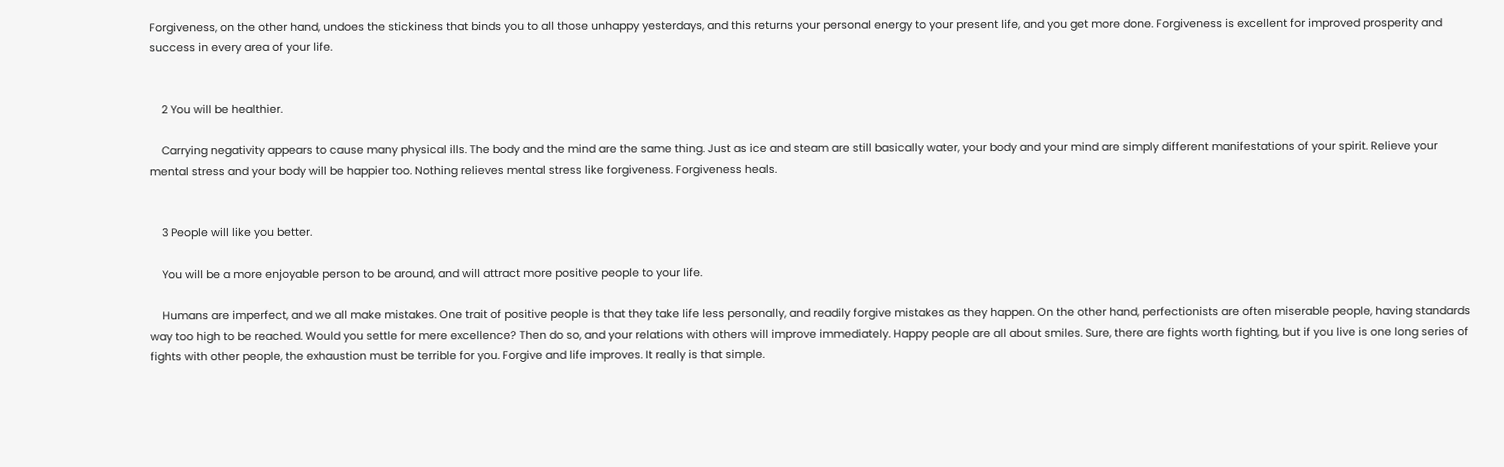Forgiveness, on the other hand, undoes the stickiness that binds you to all those unhappy yesterdays, and this returns your personal energy to your present life, and you get more done. Forgiveness is excellent for improved prosperity and success in every area of your life.


    2 You will be healthier.

    Carrying negativity appears to cause many physical ills. The body and the mind are the same thing. Just as ice and steam are still basically water, your body and your mind are simply different manifestations of your spirit. Relieve your mental stress and your body will be happier too. Nothing relieves mental stress like forgiveness. Forgiveness heals.


    3 People will like you better.

    You will be a more enjoyable person to be around, and will attract more positive people to your life.

    Humans are imperfect, and we all make mistakes. One trait of positive people is that they take life less personally, and readily forgive mistakes as they happen. On the other hand, perfectionists are often miserable people, having standards way too high to be reached. Would you settle for mere excellence? Then do so, and your relations with others will improve immediately. Happy people are all about smiles. Sure, there are fights worth fighting, but if you live is one long series of fights with other people, the exhaustion must be terrible for you. Forgive and life improves. It really is that simple.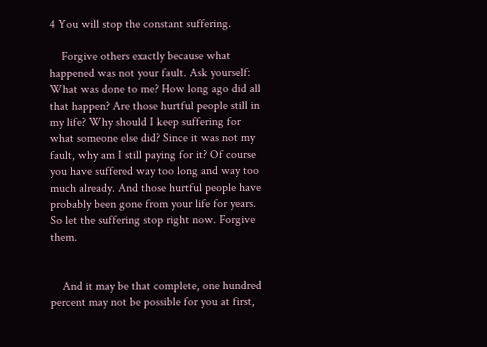4 You will stop the constant suffering.

    Forgive others exactly because what happened was not your fault. Ask yourself: What was done to me? How long ago did all that happen? Are those hurtful people still in my life? Why should I keep suffering for what someone else did? Since it was not my fault, why am I still paying for it? Of course you have suffered way too long and way too much already. And those hurtful people have probably been gone from your life for years. So let the suffering stop right now. Forgive them.


    And it may be that complete, one hundred percent may not be possible for you at first,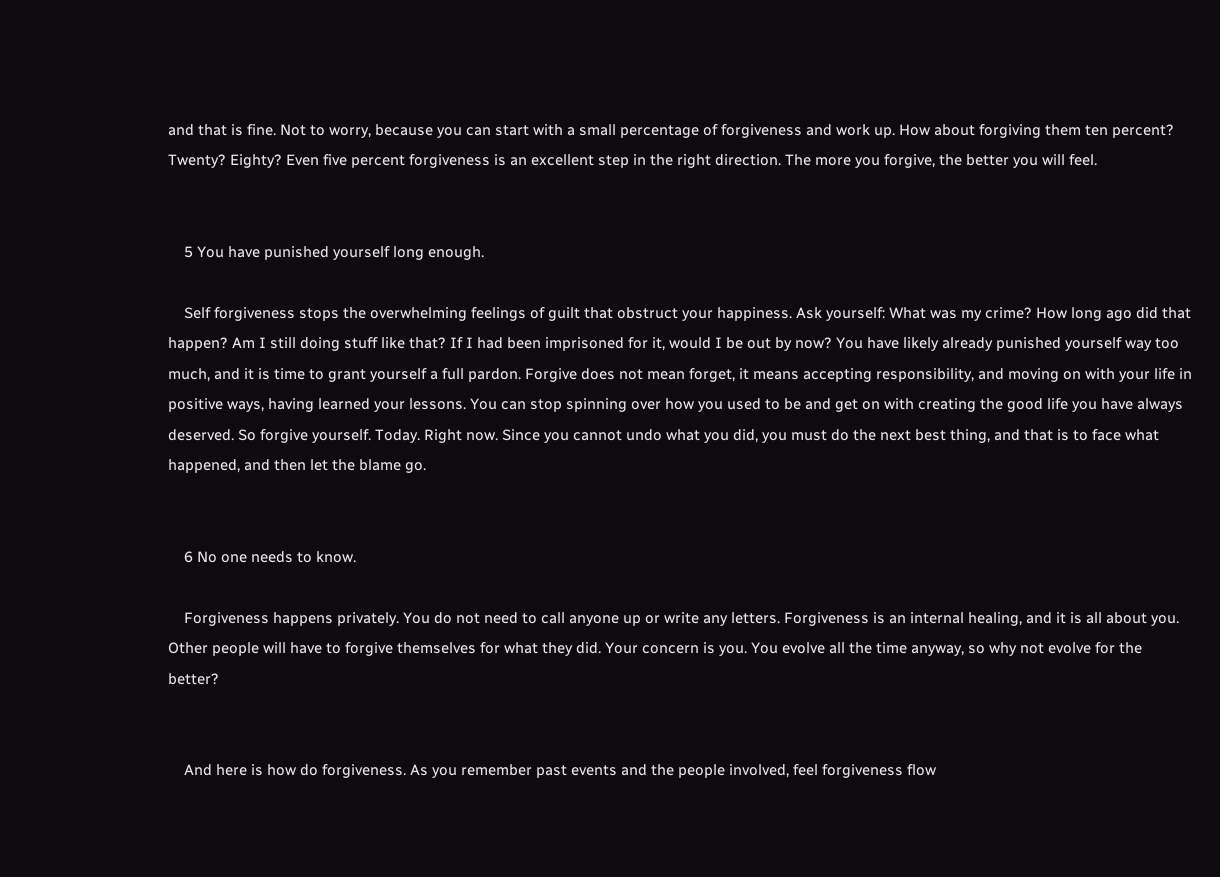and that is fine. Not to worry, because you can start with a small percentage of forgiveness and work up. How about forgiving them ten percent? Twenty? Eighty? Even five percent forgiveness is an excellent step in the right direction. The more you forgive, the better you will feel.


    5 You have punished yourself long enough.

    Self forgiveness stops the overwhelming feelings of guilt that obstruct your happiness. Ask yourself: What was my crime? How long ago did that happen? Am I still doing stuff like that? If I had been imprisoned for it, would I be out by now? You have likely already punished yourself way too much, and it is time to grant yourself a full pardon. Forgive does not mean forget, it means accepting responsibility, and moving on with your life in positive ways, having learned your lessons. You can stop spinning over how you used to be and get on with creating the good life you have always deserved. So forgive yourself. Today. Right now. Since you cannot undo what you did, you must do the next best thing, and that is to face what happened, and then let the blame go.


    6 No one needs to know.

    Forgiveness happens privately. You do not need to call anyone up or write any letters. Forgiveness is an internal healing, and it is all about you. Other people will have to forgive themselves for what they did. Your concern is you. You evolve all the time anyway, so why not evolve for the better?


    And here is how do forgiveness. As you remember past events and the people involved, feel forgiveness flow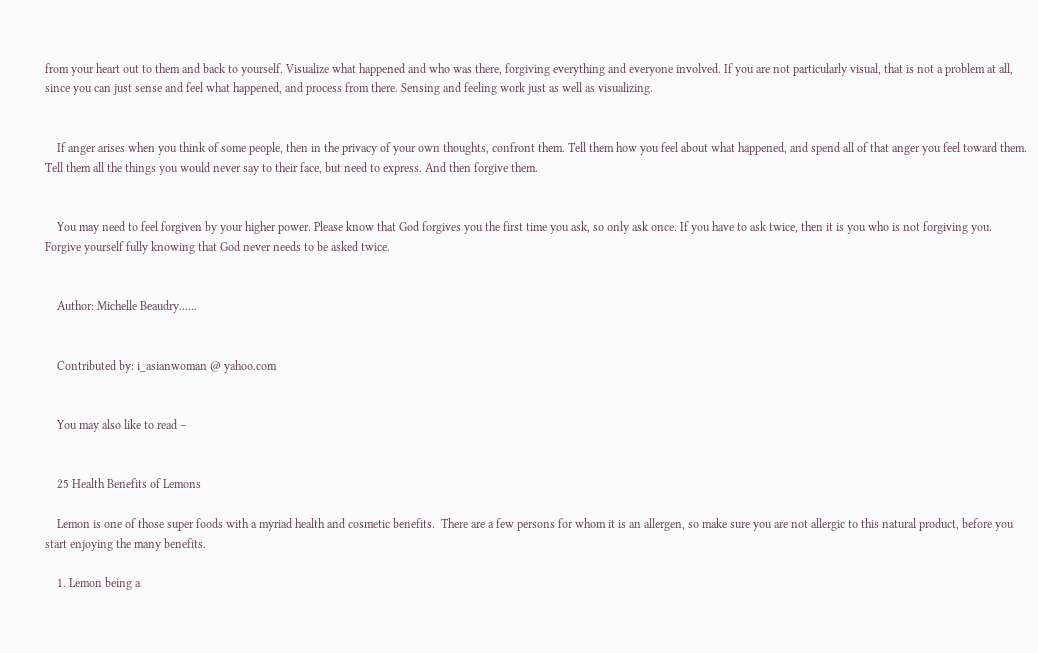from your heart out to them and back to yourself. Visualize what happened and who was there, forgiving everything and everyone involved. If you are not particularly visual, that is not a problem at all, since you can just sense and feel what happened, and process from there. Sensing and feeling work just as well as visualizing.


    If anger arises when you think of some people, then in the privacy of your own thoughts, confront them. Tell them how you feel about what happened, and spend all of that anger you feel toward them. Tell them all the things you would never say to their face, but need to express. And then forgive them.


    You may need to feel forgiven by your higher power. Please know that God forgives you the first time you ask, so only ask once. If you have to ask twice, then it is you who is not forgiving you. Forgive yourself fully knowing that God never needs to be asked twice.


    Author: Michelle Beaudry......


    Contributed by: i_asianwoman @ yahoo.com


    You may also like to read –


    25 Health Benefits of Lemons

    Lemon is one of those super foods with a myriad health and cosmetic benefits.  There are a few persons for whom it is an allergen, so make sure you are not allergic to this natural product, before you start enjoying the many benefits.

    1. Lemon being a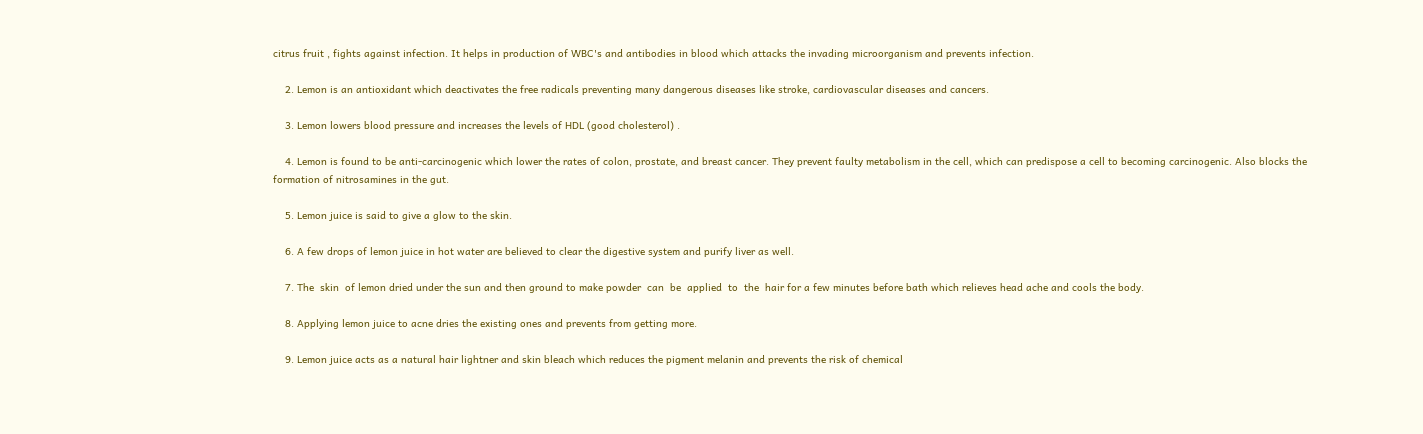citrus fruit , fights against infection. It helps in production of WBC's and antibodies in blood which attacks the invading microorganism and prevents infection.

    2. Lemon is an antioxidant which deactivates the free radicals preventing many dangerous diseases like stroke, cardiovascular diseases and cancers.

    3. Lemon lowers blood pressure and increases the levels of HDL (good cholesterol) .

    4. Lemon is found to be anti-carcinogenic which lower the rates of colon, prostate, and breast cancer. They prevent faulty metabolism in the cell, which can predispose a cell to becoming carcinogenic. Also blocks the formation of nitrosamines in the gut.

    5. Lemon juice is said to give a glow to the skin.

    6. A few drops of lemon juice in hot water are believed to clear the digestive system and purify liver as well.

    7. The  skin  of lemon dried under the sun and then ground to make powder  can  be  applied  to  the  hair for a few minutes before bath which relieves head ache and cools the body.

    8. Applying lemon juice to acne dries the existing ones and prevents from getting more.

    9. Lemon juice acts as a natural hair lightner and skin bleach which reduces the pigment melanin and prevents the risk of chemical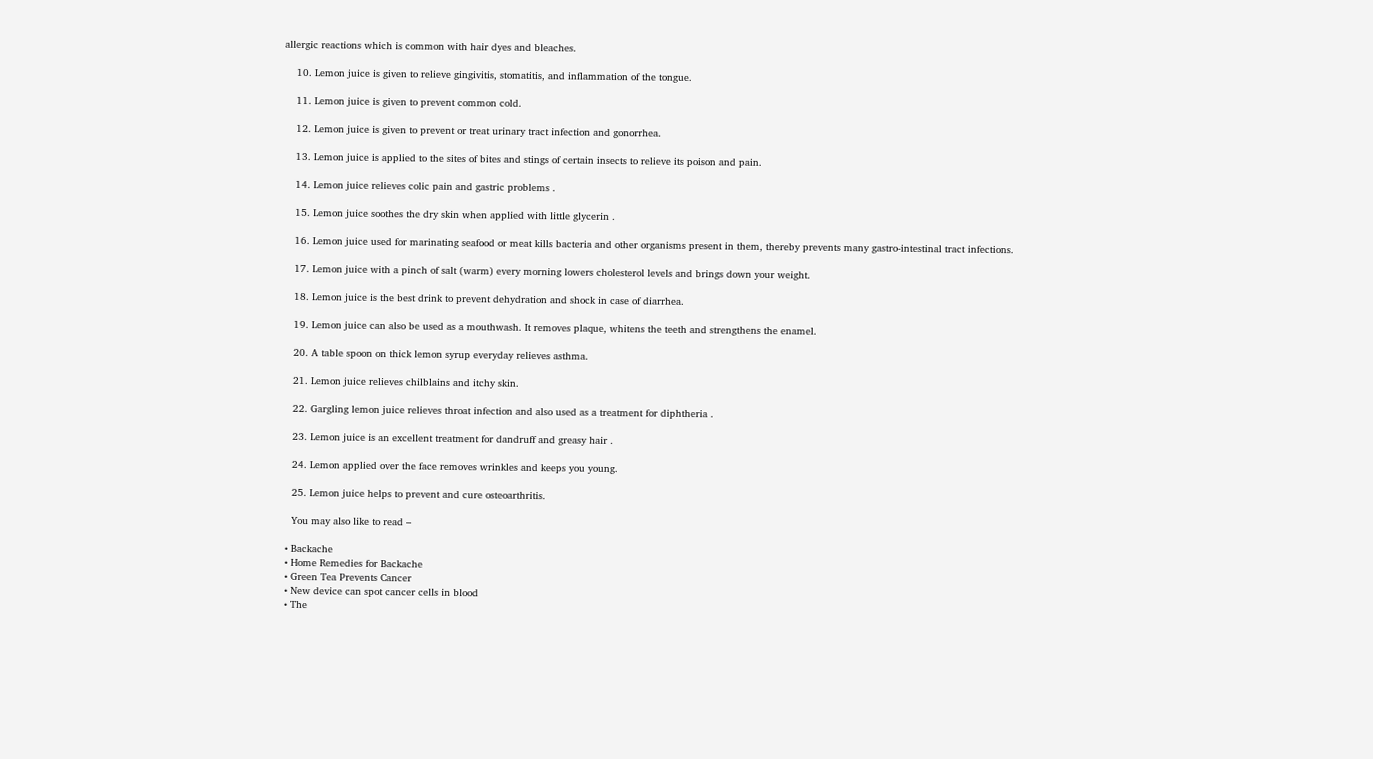allergic reactions which is common with hair dyes and bleaches.

    10. Lemon juice is given to relieve gingivitis, stomatitis, and inflammation of the tongue.

    11. Lemon juice is given to prevent common cold.

    12. Lemon juice is given to prevent or treat urinary tract infection and gonorrhea.

    13. Lemon juice is applied to the sites of bites and stings of certain insects to relieve its poison and pain.

    14. Lemon juice relieves colic pain and gastric problems .

    15. Lemon juice soothes the dry skin when applied with little glycerin .

    16. Lemon juice used for marinating seafood or meat kills bacteria and other organisms present in them, thereby prevents many gastro-intestinal tract infections.

    17. Lemon juice with a pinch of salt (warm) every morning lowers cholesterol levels and brings down your weight.

    18. Lemon juice is the best drink to prevent dehydration and shock in case of diarrhea.

    19. Lemon juice can also be used as a mouthwash. It removes plaque, whitens the teeth and strengthens the enamel.

    20. A table spoon on thick lemon syrup everyday relieves asthma.

    21. Lemon juice relieves chilblains and itchy skin.

    22. Gargling lemon juice relieves throat infection and also used as a treatment for diphtheria .

    23. Lemon juice is an excellent treatment for dandruff and greasy hair .

    24. Lemon applied over the face removes wrinkles and keeps you young.

    25. Lemon juice helps to prevent and cure osteoarthritis.

    You may also like to read –

  • Backache
  • Home Remedies for Backache
  • Green Tea Prevents Cancer
  • New device can spot cancer cells in blood
  • The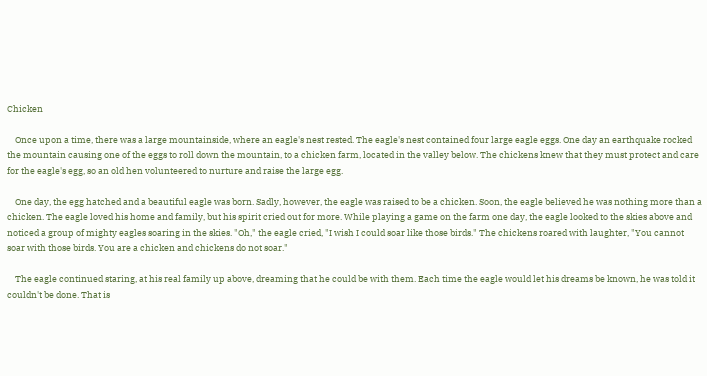Chicken

    Once upon a time, there was a large mountainside, where an eagle's nest rested. The eagle's nest contained four large eagle eggs. One day an earthquake rocked the mountain causing one of the eggs to roll down the mountain, to a chicken farm, located in the valley below. The chickens knew that they must protect and care for the eagle's egg, so an old hen volunteered to nurture and raise the large egg.

    One day, the egg hatched and a beautiful eagle was born. Sadly, however, the eagle was raised to be a chicken. Soon, the eagle believed he was nothing more than a chicken. The eagle loved his home and family, but his spirit cried out for more. While playing a game on the farm one day, the eagle looked to the skies above and noticed a group of mighty eagles soaring in the skies. "Oh," the eagle cried, "I wish I could soar like those birds." The chickens roared with laughter, "You cannot soar with those birds. You are a chicken and chickens do not soar."

    The eagle continued staring, at his real family up above, dreaming that he could be with them. Each time the eagle would let his dreams be known, he was told it couldn't be done. That is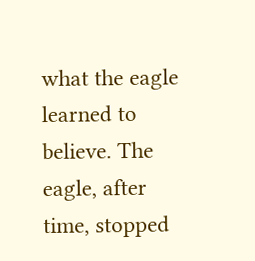what the eagle learned to believe. The eagle, after time, stopped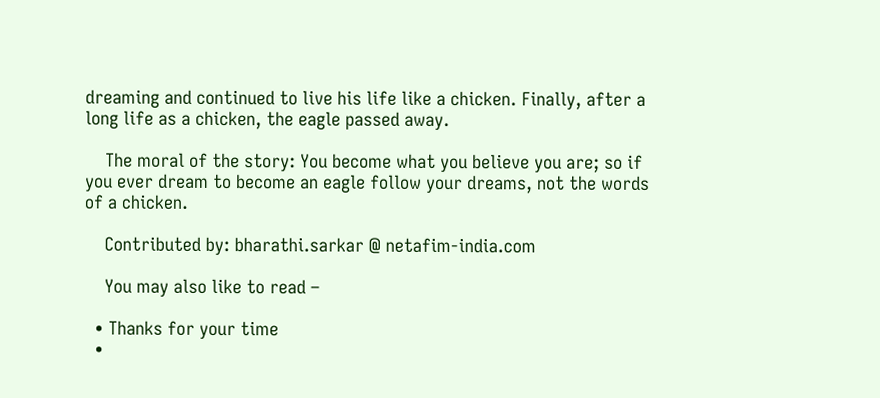dreaming and continued to live his life like a chicken. Finally, after a long life as a chicken, the eagle passed away.

    The moral of the story: You become what you believe you are; so if you ever dream to become an eagle follow your dreams, not the words of a chicken.

    Contributed by: bharathi.sarkar @ netafim-india.com

    You may also like to read –

  • Thanks for your time
  •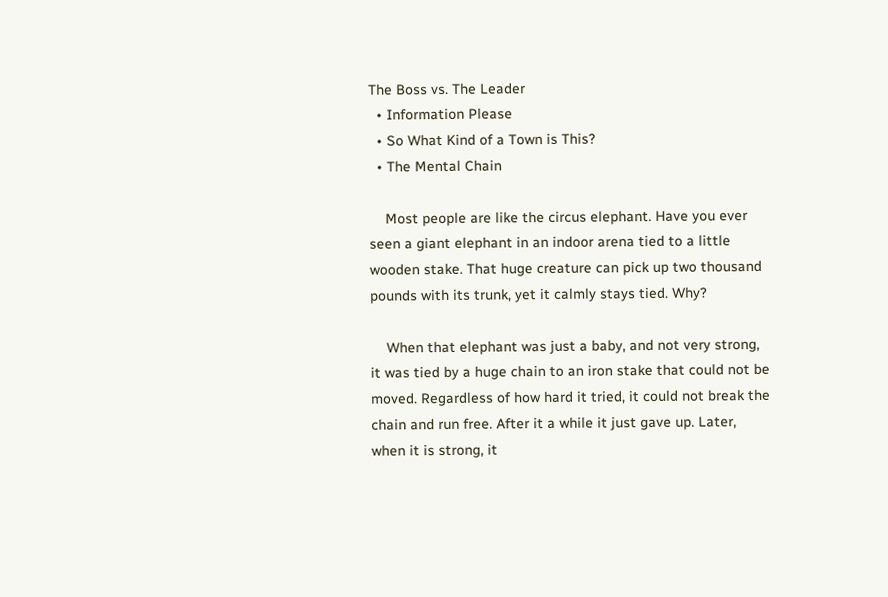The Boss vs. The Leader
  • Information Please
  • So What Kind of a Town is This?
  • The Mental Chain

    Most people are like the circus elephant. Have you ever seen a giant elephant in an indoor arena tied to a little wooden stake. That huge creature can pick up two thousand pounds with its trunk, yet it calmly stays tied. Why?

    When that elephant was just a baby, and not very strong, it was tied by a huge chain to an iron stake that could not be moved. Regardless of how hard it tried, it could not break the chain and run free. After it a while it just gave up. Later, when it is strong, it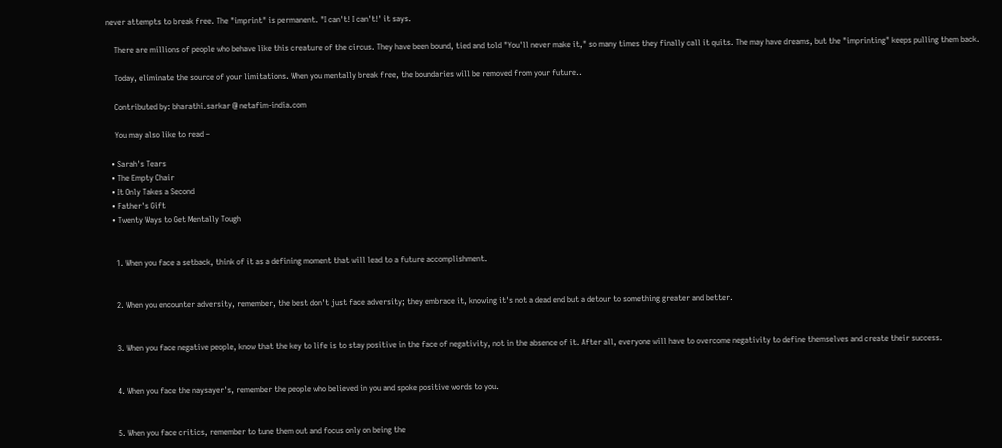never attempts to break free. The "imprint" is permanent. "I can't! I can't!' it says.

    There are millions of people who behave like this creature of the circus. They have been bound, tied and told "You'll never make it," so many times they finally call it quits. The may have dreams, but the "imprinting" keeps pulling them back.

    Today, eliminate the source of your limitations. When you mentally break free, the boundaries will be removed from your future..

    Contributed by: bharathi.sarkar @ netafim-india.com

    You may also like to read –

  • Sarah's Tears
  • The Empty Chair
  • It Only Takes a Second
  • Father's Gift
  • Twenty Ways to Get Mentally Tough


    1. When you face a setback, think of it as a defining moment that will lead to a future accomplishment.


    2. When you encounter adversity, remember, the best don't just face adversity; they embrace it, knowing it's not a dead end but a detour to something greater and better.


    3. When you face negative people, know that the key to life is to stay positive in the face of negativity, not in the absence of it. After all, everyone will have to overcome negativity to define themselves and create their success.


    4. When you face the naysayer's, remember the people who believed in you and spoke positive words to you.


    5. When you face critics, remember to tune them out and focus only on being the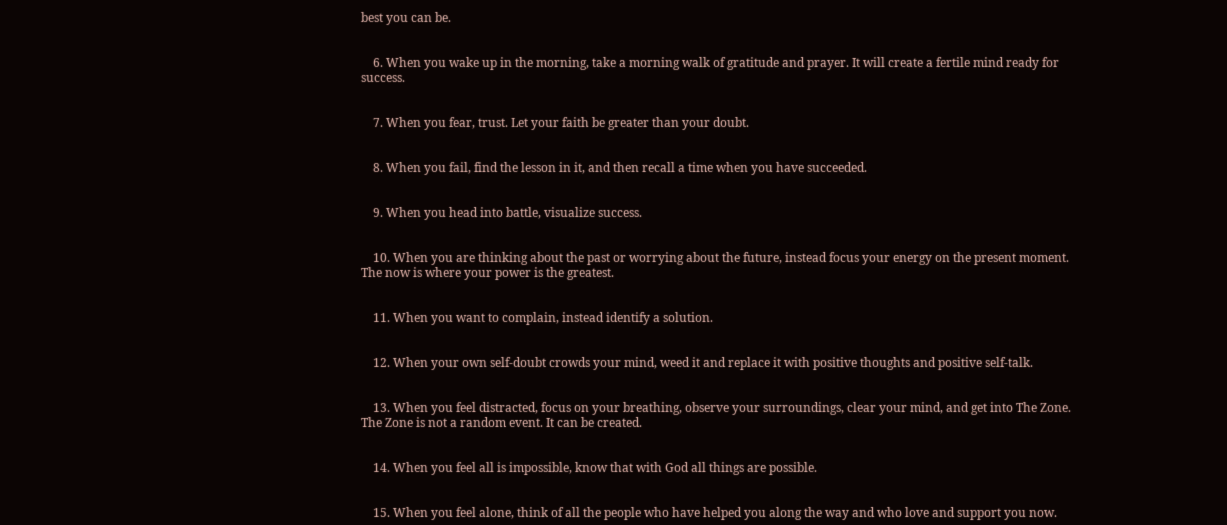best you can be.


    6. When you wake up in the morning, take a morning walk of gratitude and prayer. It will create a fertile mind ready for success.


    7. When you fear, trust. Let your faith be greater than your doubt.


    8. When you fail, find the lesson in it, and then recall a time when you have succeeded.


    9. When you head into battle, visualize success.


    10. When you are thinking about the past or worrying about the future, instead focus your energy on the present moment. The now is where your power is the greatest.


    11. When you want to complain, instead identify a solution.


    12. When your own self-doubt crowds your mind, weed it and replace it with positive thoughts and positive self-talk.


    13. When you feel distracted, focus on your breathing, observe your surroundings, clear your mind, and get into The Zone. The Zone is not a random event. It can be created.


    14. When you feel all is impossible, know that with God all things are possible.


    15. When you feel alone, think of all the people who have helped you along the way and who love and support you now.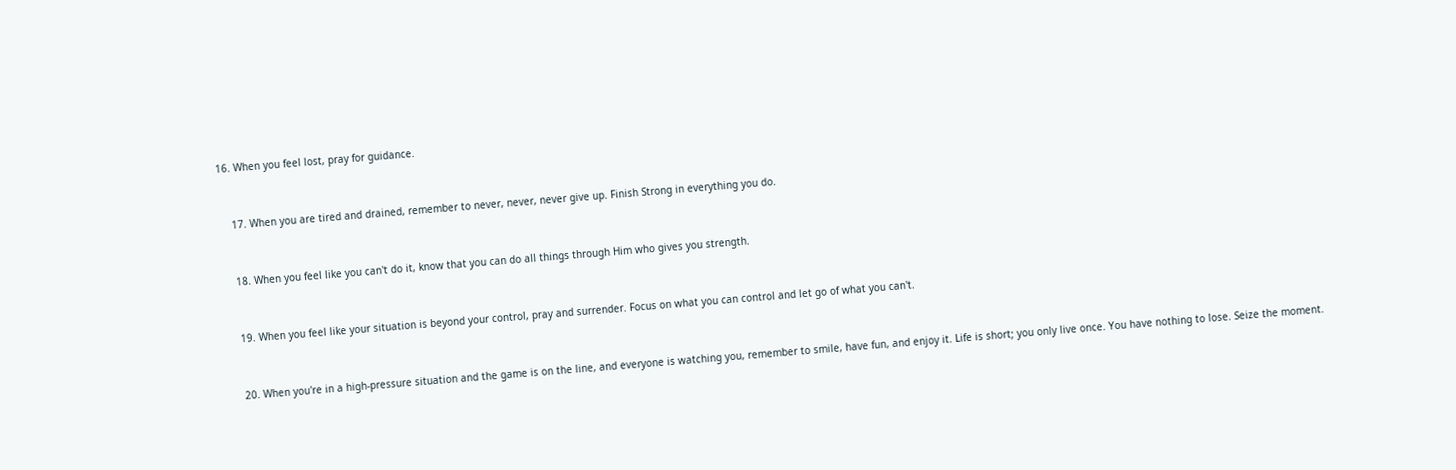16. When you feel lost, pray for guidance.


    17. When you are tired and drained, remember to never, never, never give up. Finish Strong in everything you do.


    18. When you feel like you can't do it, know that you can do all things through Him who gives you strength.


    19. When you feel like your situation is beyond your control, pray and surrender. Focus on what you can control and let go of what you can't.


    20. When you're in a high-pressure situation and the game is on the line, and everyone is watching you, remember to smile, have fun, and enjoy it. Life is short; you only live once. You have nothing to lose. Seize the moment.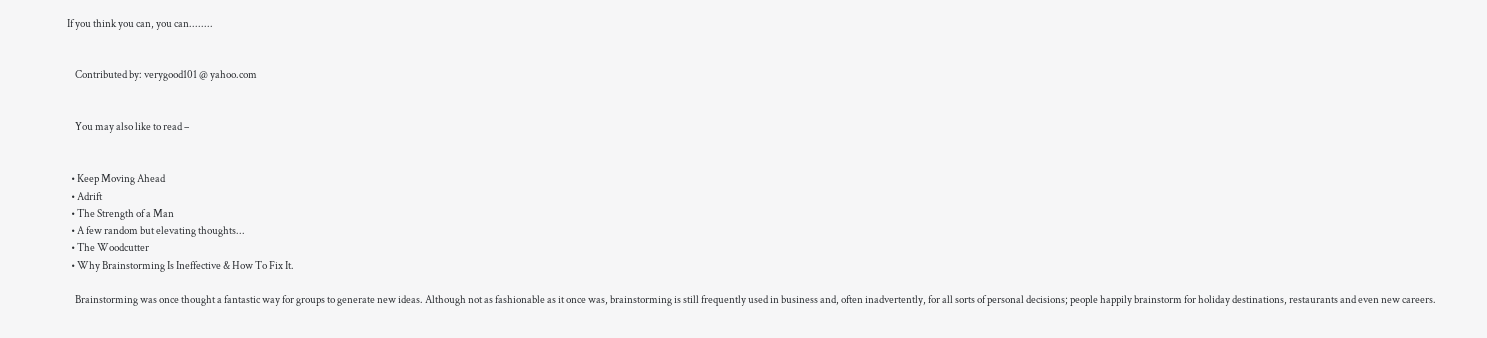If you think you can, you can........


    Contributed by: verygood101 @ yahoo.com


    You may also like to read –


  • Keep Moving Ahead
  • Adrift
  • The Strength of a Man
  • A few random but elevating thoughts...
  • The Woodcutter
  • Why Brainstorming Is Ineffective & How To Fix It.

    Brainstorming was once thought a fantastic way for groups to generate new ideas. Although not as fashionable as it once was, brainstorming is still frequently used in business and, often inadvertently, for all sorts of personal decisions; people happily brainstorm for holiday destinations, restaurants and even new careers.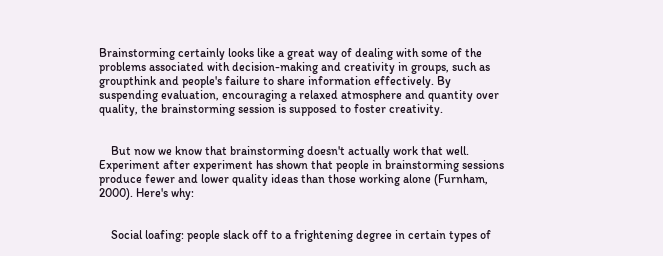Brainstorming certainly looks like a great way of dealing with some of the problems associated with decision-making and creativity in groups, such as groupthink and people's failure to share information effectively. By suspending evaluation, encouraging a relaxed atmosphere and quantity over quality, the brainstorming session is supposed to foster creativity.


    But now we know that brainstorming doesn't actually work that well. Experiment after experiment has shown that people in brainstorming sessions produce fewer and lower quality ideas than those working alone (Furnham, 2000). Here's why:


    Social loafing: people slack off to a frightening degree in certain types of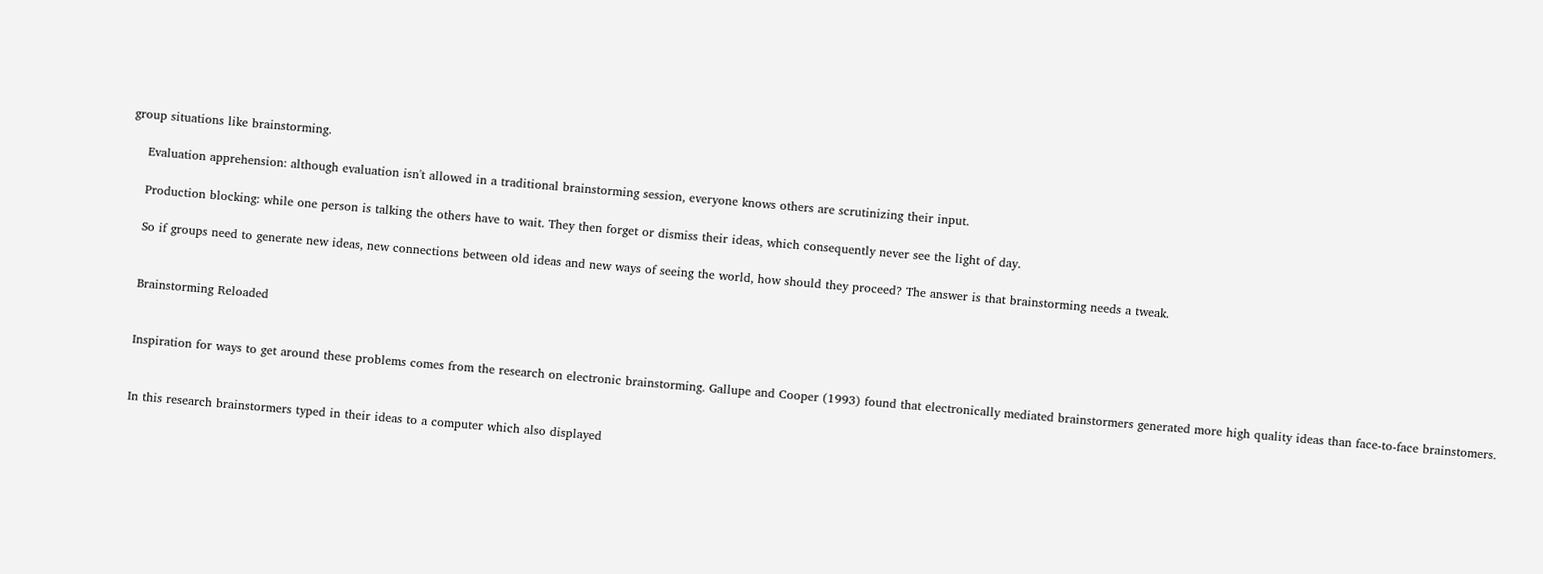group situations like brainstorming.

    Evaluation apprehension: although evaluation isn't allowed in a traditional brainstorming session, everyone knows others are scrutinizing their input.

    Production blocking: while one person is talking the others have to wait. They then forget or dismiss their ideas, which consequently never see the light of day.

    So if groups need to generate new ideas, new connections between old ideas and new ways of seeing the world, how should they proceed? The answer is that brainstorming needs a tweak.


    Brainstorming Reloaded


    Inspiration for ways to get around these problems comes from the research on electronic brainstorming. Gallupe and Cooper (1993) found that electronically mediated brainstormers generated more high quality ideas than face-to-face brainstomers.


    In this research brainstormers typed in their ideas to a computer which also displayed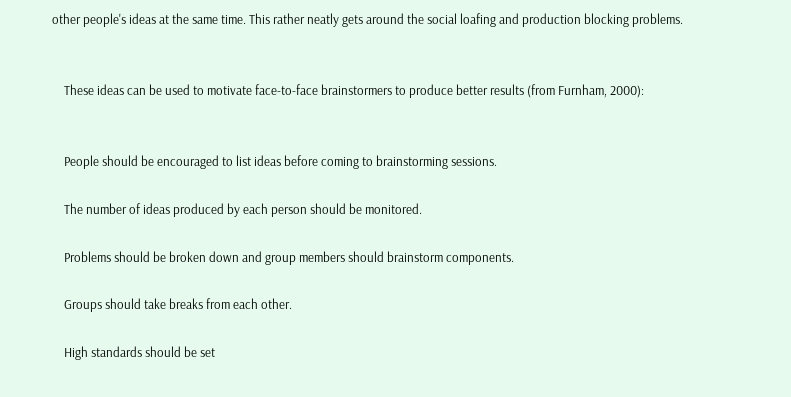other people's ideas at the same time. This rather neatly gets around the social loafing and production blocking problems.


    These ideas can be used to motivate face-to-face brainstormers to produce better results (from Furnham, 2000):


    People should be encouraged to list ideas before coming to brainstorming sessions.

    The number of ideas produced by each person should be monitored.

    Problems should be broken down and group members should brainstorm components.

    Groups should take breaks from each other.

    High standards should be set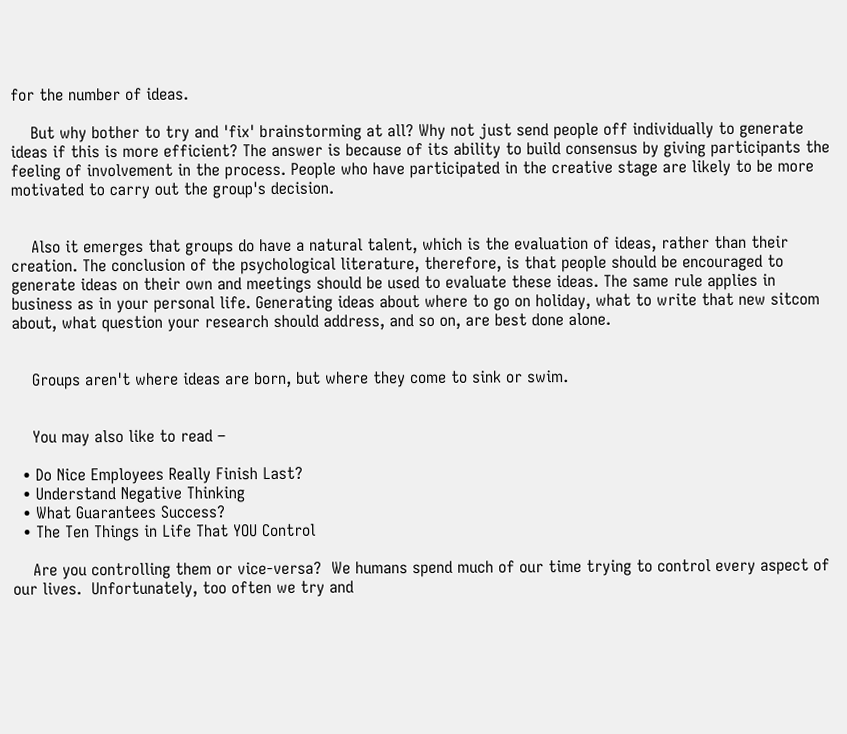for the number of ideas.

    But why bother to try and 'fix' brainstorming at all? Why not just send people off individually to generate ideas if this is more efficient? The answer is because of its ability to build consensus by giving participants the feeling of involvement in the process. People who have participated in the creative stage are likely to be more motivated to carry out the group's decision.


    Also it emerges that groups do have a natural talent, which is the evaluation of ideas, rather than their creation. The conclusion of the psychological literature, therefore, is that people should be encouraged to generate ideas on their own and meetings should be used to evaluate these ideas. The same rule applies in business as in your personal life. Generating ideas about where to go on holiday, what to write that new sitcom about, what question your research should address, and so on, are best done alone.


    Groups aren't where ideas are born, but where they come to sink or swim.


    You may also like to read –

  • Do Nice Employees Really Finish Last?
  • Understand Negative Thinking
  • What Guarantees Success?
  • The Ten Things in Life That YOU Control

    Are you controlling them or vice-versa?  We humans spend much of our time trying to control every aspect of our lives.  Unfortunately, too often we try and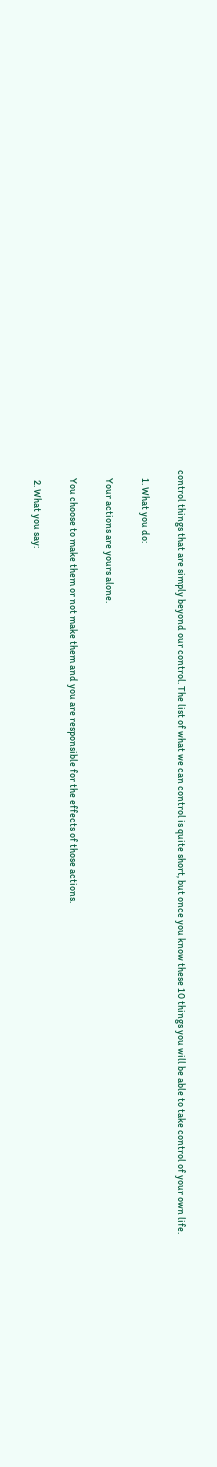control things that are simply beyond our control. The list of what we can control is quite short, but once you know these 10 things you will be able to take control of your own life.

    1. What you do:

    Your actions are yours alone.

    You choose to make them or not make them and you are responsible for the effects of those actions.

     2. What you say: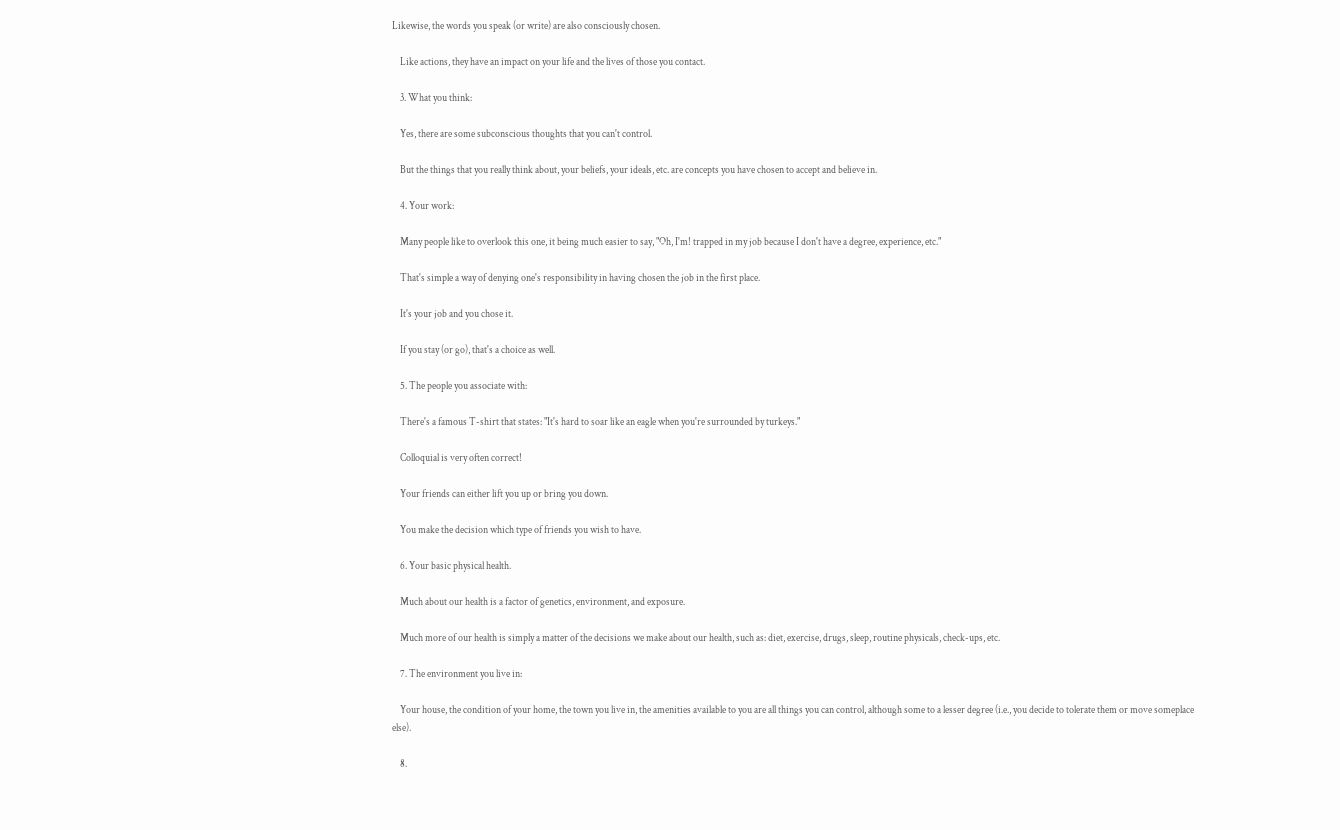Likewise, the words you speak (or write) are also consciously chosen.

    Like actions, they have an impact on your life and the lives of those you contact.

    3. What you think:

    Yes, there are some subconscious thoughts that you can't control.

    But the things that you really think about, your beliefs, your ideals, etc. are concepts you have chosen to accept and believe in.

    4. Your work:

    Many people like to overlook this one, it being much easier to say, "Oh, I'm! trapped in my job because I don't have a degree, experience, etc."

    That's simple a way of denying one's responsibility in having chosen the job in the first place.

    It's your job and you chose it.

    If you stay (or go), that's a choice as well.

    5. The people you associate with:

    There's a famous T-shirt that states: "It's hard to soar like an eagle when you're surrounded by turkeys."

    Colloquial is very often correct!

    Your friends can either lift you up or bring you down.

    You make the decision which type of friends you wish to have.

    6. Your basic physical health.

    Much about our health is a factor of genetics, environment, and exposure.

    Much more of our health is simply a matter of the decisions we make about our health, such as: diet, exercise, drugs, sleep, routine physicals, check-ups, etc.

    7. The environment you live in:

    Your house, the condition of your home, the town you live in, the amenities available to you are all things you can control, although some to a lesser degree (i.e., you decide to tolerate them or move someplace else).

    8.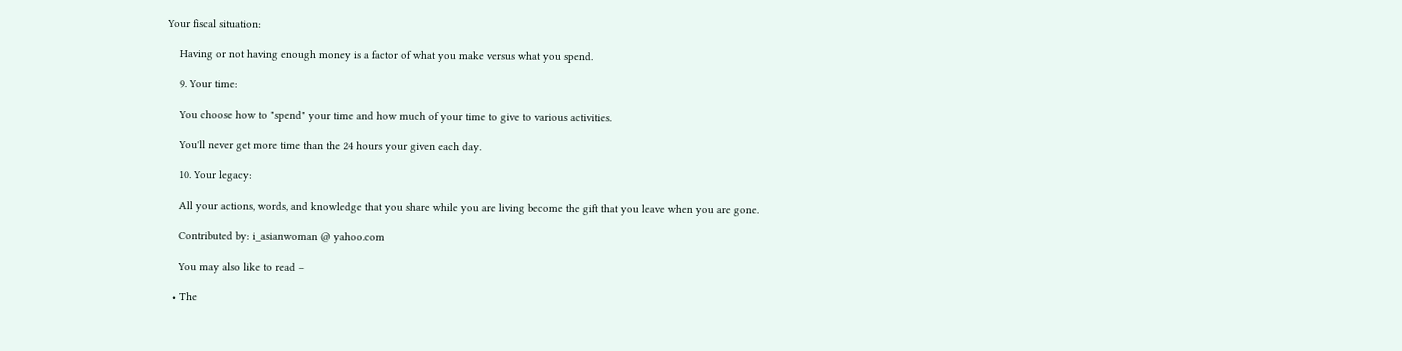Your fiscal situation:

    Having or not having enough money is a factor of what you make versus what you spend.

    9. Your time:

    You choose how to "spend" your time and how much of your time to give to various activities.

    You'll never get more time than the 24 hours your given each day.

    10. Your legacy:

    All your actions, words, and knowledge that you share while you are living become the gift that you leave when you are gone.

    Contributed by: i_asianwoman @ yahoo.com

    You may also like to read –

  • The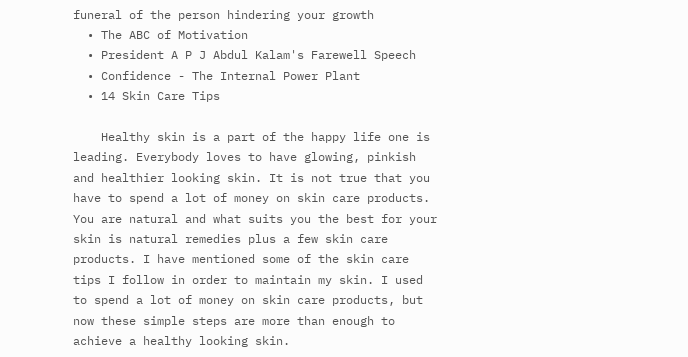funeral of the person hindering your growth
  • The ABC of Motivation
  • President A P J Abdul Kalam's Farewell Speech
  • Confidence - The Internal Power Plant
  • 14 Skin Care Tips

    Healthy skin is a part of the happy life one is leading. Everybody loves to have glowing, pinkish and healthier looking skin. It is not true that you have to spend a lot of money on skin care products. You are natural and what suits you the best for your skin is natural remedies plus a few skin care products. I have mentioned some of the skin care tips I follow in order to maintain my skin. I used to spend a lot of money on skin care products, but now these simple steps are more than enough to achieve a healthy looking skin.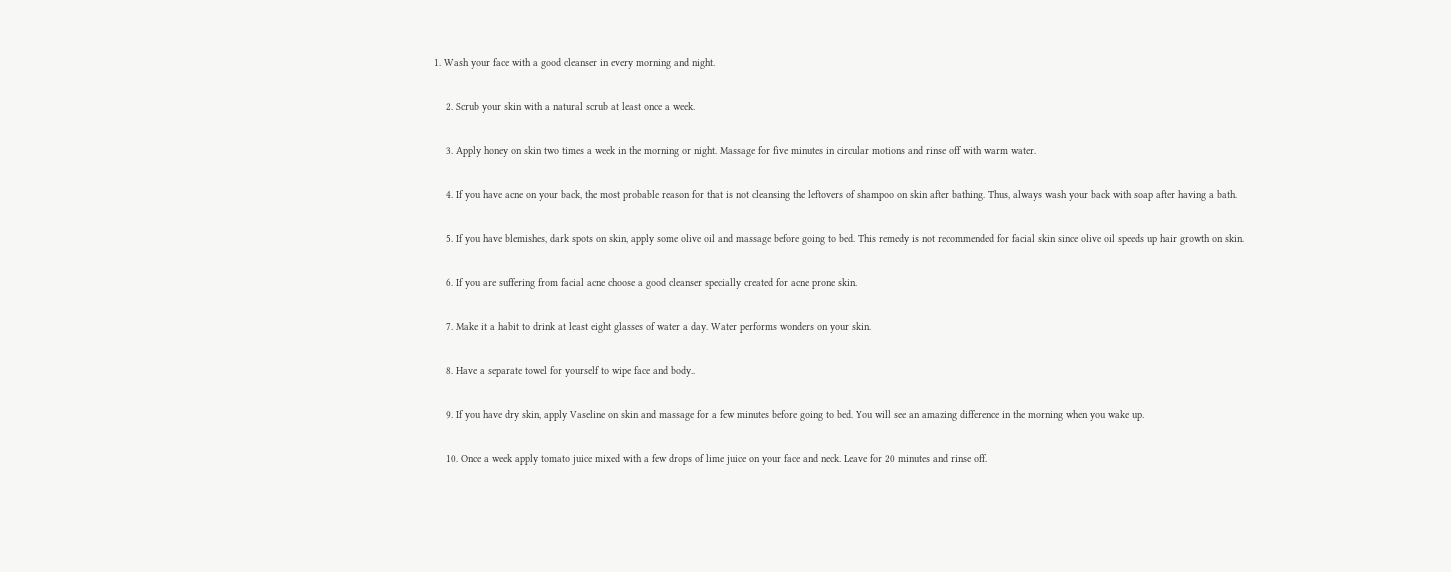1. Wash your face with a good cleanser in every morning and night.

    2. Scrub your skin with a natural scrub at least once a week.

    3. Apply honey on skin two times a week in the morning or night. Massage for five minutes in circular motions and rinse off with warm water.

    4. If you have acne on your back, the most probable reason for that is not cleansing the leftovers of shampoo on skin after bathing. Thus, always wash your back with soap after having a bath.

    5. If you have blemishes, dark spots on skin, apply some olive oil and massage before going to bed. This remedy is not recommended for facial skin since olive oil speeds up hair growth on skin.

    6. If you are suffering from facial acne choose a good cleanser specially created for acne prone skin.

    7. Make it a habit to drink at least eight glasses of water a day. Water performs wonders on your skin.

    8. Have a separate towel for yourself to wipe face and body..

    9. If you have dry skin, apply Vaseline on skin and massage for a few minutes before going to bed. You will see an amazing difference in the morning when you wake up.

    10. Once a week apply tomato juice mixed with a few drops of lime juice on your face and neck. Leave for 20 minutes and rinse off.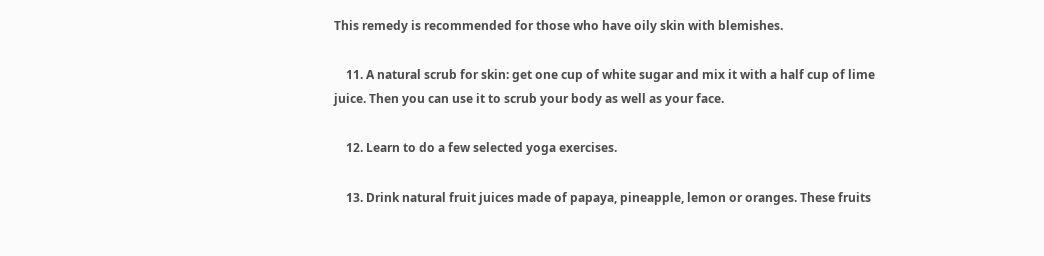This remedy is recommended for those who have oily skin with blemishes.

    11. A natural scrub for skin: get one cup of white sugar and mix it with a half cup of lime juice. Then you can use it to scrub your body as well as your face.

    12. Learn to do a few selected yoga exercises.

    13. Drink natural fruit juices made of papaya, pineapple, lemon or oranges. These fruits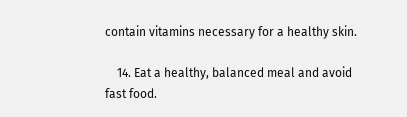contain vitamins necessary for a healthy skin.

    14. Eat a healthy, balanced meal and avoid fast food.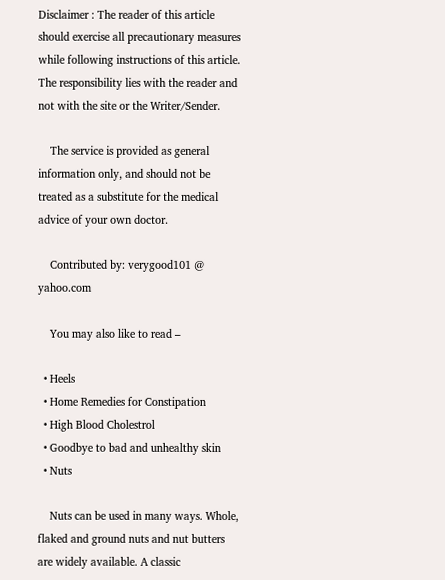Disclaimer : The reader of this article should exercise all precautionary measures while following instructions of this article. The responsibility lies with the reader and not with the site or the Writer/Sender.

    The service is provided as general information only, and should not be treated as a substitute for the medical advice of your own doctor.

    Contributed by: verygood101 @ yahoo.com

    You may also like to read –

  • Heels
  • Home Remedies for Constipation
  • High Blood Cholestrol
  • Goodbye to bad and unhealthy skin
  • Nuts

    Nuts can be used in many ways. Whole, flaked and ground nuts and nut butters are widely available. A classic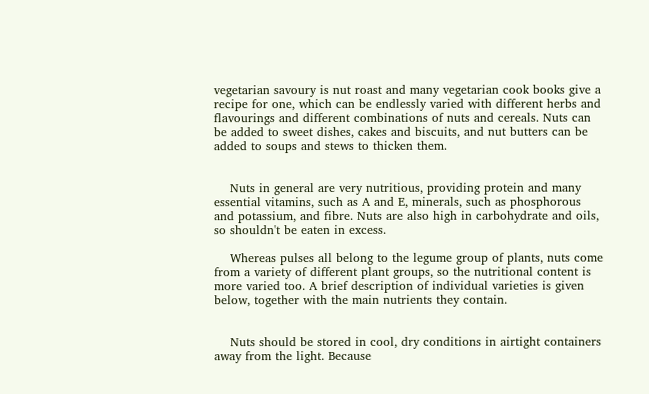vegetarian savoury is nut roast and many vegetarian cook books give a recipe for one, which can be endlessly varied with different herbs and flavourings and different combinations of nuts and cereals. Nuts can be added to sweet dishes, cakes and biscuits, and nut butters can be added to soups and stews to thicken them.


    Nuts in general are very nutritious, providing protein and many essential vitamins, such as A and E, minerals, such as phosphorous and potassium, and fibre. Nuts are also high in carbohydrate and oils, so shouldn't be eaten in excess.

    Whereas pulses all belong to the legume group of plants, nuts come from a variety of different plant groups, so the nutritional content is more varied too. A brief description of individual varieties is given below, together with the main nutrients they contain.


    Nuts should be stored in cool, dry conditions in airtight containers away from the light. Because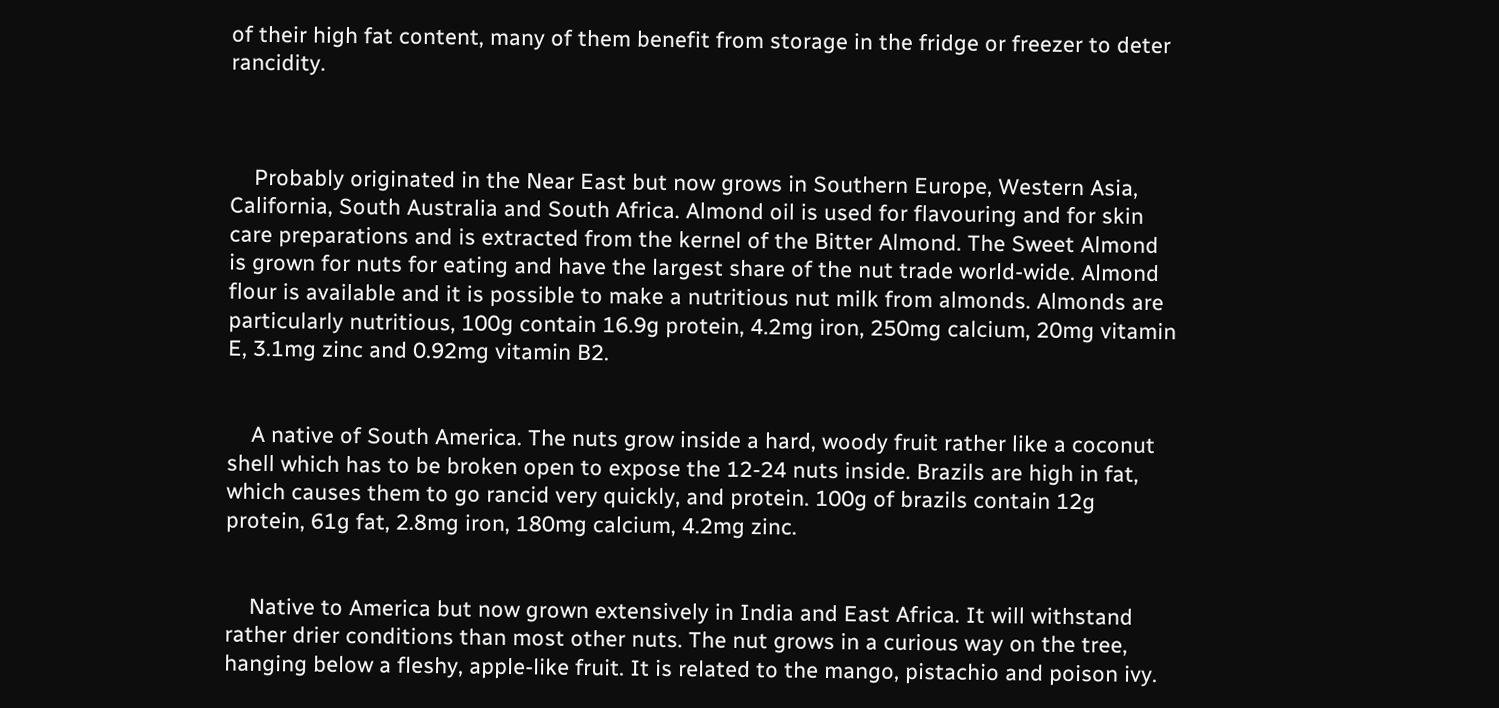of their high fat content, many of them benefit from storage in the fridge or freezer to deter rancidity.



    Probably originated in the Near East but now grows in Southern Europe, Western Asia, California, South Australia and South Africa. Almond oil is used for flavouring and for skin care preparations and is extracted from the kernel of the Bitter Almond. The Sweet Almond is grown for nuts for eating and have the largest share of the nut trade world-wide. Almond flour is available and it is possible to make a nutritious nut milk from almonds. Almonds are particularly nutritious, 100g contain 16.9g protein, 4.2mg iron, 250mg calcium, 20mg vitamin E, 3.1mg zinc and 0.92mg vitamin B2.


    A native of South America. The nuts grow inside a hard, woody fruit rather like a coconut shell which has to be broken open to expose the 12-24 nuts inside. Brazils are high in fat, which causes them to go rancid very quickly, and protein. 100g of brazils contain 12g protein, 61g fat, 2.8mg iron, 180mg calcium, 4.2mg zinc.


    Native to America but now grown extensively in India and East Africa. It will withstand rather drier conditions than most other nuts. The nut grows in a curious way on the tree, hanging below a fleshy, apple-like fruit. It is related to the mango, pistachio and poison ivy.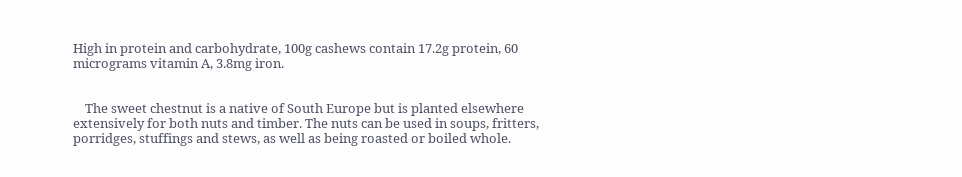High in protein and carbohydrate, 100g cashews contain 17.2g protein, 60 micrograms vitamin A, 3.8mg iron.


    The sweet chestnut is a native of South Europe but is planted elsewhere extensively for both nuts and timber. The nuts can be used in soups, fritters, porridges, stuffings and stews, as well as being roasted or boiled whole.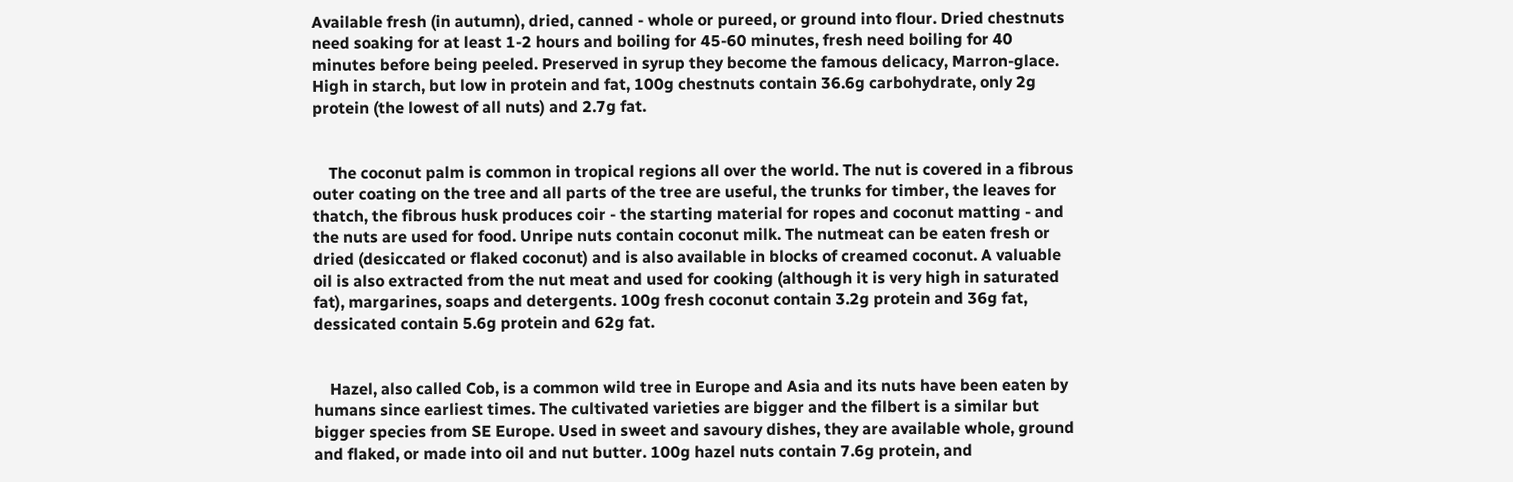Available fresh (in autumn), dried, canned - whole or pureed, or ground into flour. Dried chestnuts need soaking for at least 1-2 hours and boiling for 45-60 minutes, fresh need boiling for 40 minutes before being peeled. Preserved in syrup they become the famous delicacy, Marron-glace. High in starch, but low in protein and fat, 100g chestnuts contain 36.6g carbohydrate, only 2g protein (the lowest of all nuts) and 2.7g fat.


    The coconut palm is common in tropical regions all over the world. The nut is covered in a fibrous outer coating on the tree and all parts of the tree are useful, the trunks for timber, the leaves for thatch, the fibrous husk produces coir - the starting material for ropes and coconut matting - and the nuts are used for food. Unripe nuts contain coconut milk. The nutmeat can be eaten fresh or dried (desiccated or flaked coconut) and is also available in blocks of creamed coconut. A valuable oil is also extracted from the nut meat and used for cooking (although it is very high in saturated fat), margarines, soaps and detergents. 100g fresh coconut contain 3.2g protein and 36g fat, dessicated contain 5.6g protein and 62g fat.


    Hazel, also called Cob, is a common wild tree in Europe and Asia and its nuts have been eaten by humans since earliest times. The cultivated varieties are bigger and the filbert is a similar but bigger species from SE Europe. Used in sweet and savoury dishes, they are available whole, ground and flaked, or made into oil and nut butter. 100g hazel nuts contain 7.6g protein, and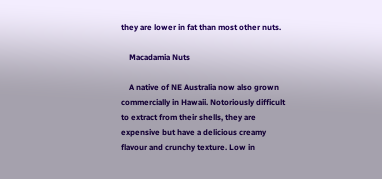they are lower in fat than most other nuts.

    Macadamia Nuts

    A native of NE Australia now also grown commercially in Hawaii. Notoriously difficult to extract from their shells, they are expensive but have a delicious creamy flavour and crunchy texture. Low in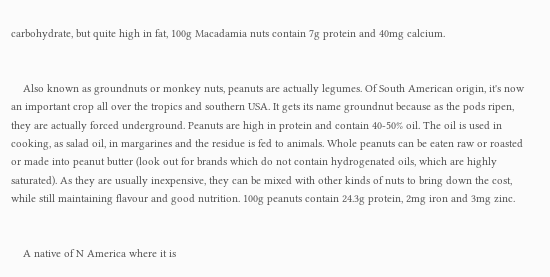carbohydrate, but quite high in fat, 100g Macadamia nuts contain 7g protein and 40mg calcium.


    Also known as groundnuts or monkey nuts, peanuts are actually legumes. Of South American origin, it's now an important crop all over the tropics and southern USA. It gets its name groundnut because as the pods ripen, they are actually forced underground. Peanuts are high in protein and contain 40-50% oil. The oil is used in cooking, as salad oil, in margarines and the residue is fed to animals. Whole peanuts can be eaten raw or roasted or made into peanut butter (look out for brands which do not contain hydrogenated oils, which are highly saturated). As they are usually inexpensive, they can be mixed with other kinds of nuts to bring down the cost, while still maintaining flavour and good nutrition. 100g peanuts contain 24.3g protein, 2mg iron and 3mg zinc.


    A native of N America where it is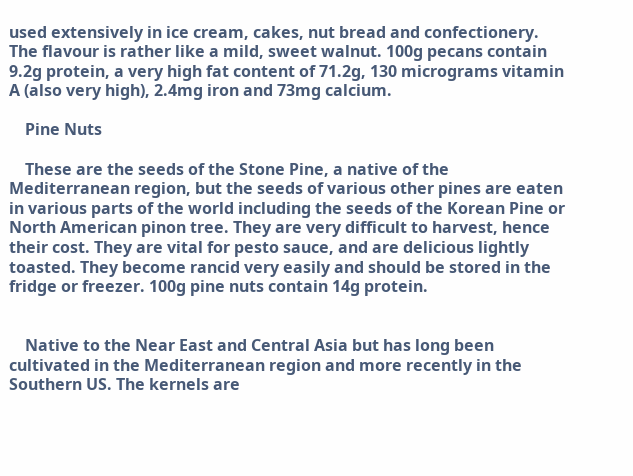used extensively in ice cream, cakes, nut bread and confectionery. The flavour is rather like a mild, sweet walnut. 100g pecans contain 9.2g protein, a very high fat content of 71.2g, 130 micrograms vitamin A (also very high), 2.4mg iron and 73mg calcium.

    Pine Nuts

    These are the seeds of the Stone Pine, a native of the Mediterranean region, but the seeds of various other pines are eaten in various parts of the world including the seeds of the Korean Pine or North American pinon tree. They are very difficult to harvest, hence their cost. They are vital for pesto sauce, and are delicious lightly toasted. They become rancid very easily and should be stored in the fridge or freezer. 100g pine nuts contain 14g protein.


    Native to the Near East and Central Asia but has long been cultivated in the Mediterranean region and more recently in the Southern US. The kernels are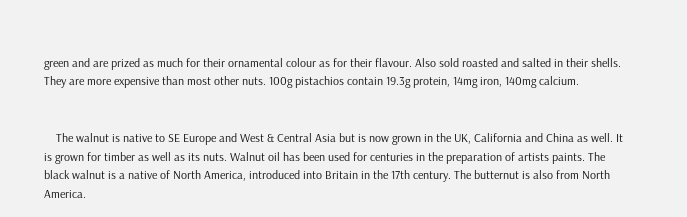green and are prized as much for their ornamental colour as for their flavour. Also sold roasted and salted in their shells. They are more expensive than most other nuts. 100g pistachios contain 19.3g protein, 14mg iron, 140mg calcium.


    The walnut is native to SE Europe and West & Central Asia but is now grown in the UK, California and China as well. It is grown for timber as well as its nuts. Walnut oil has been used for centuries in the preparation of artists paints. The black walnut is a native of North America, introduced into Britain in the 17th century. The butternut is also from North America.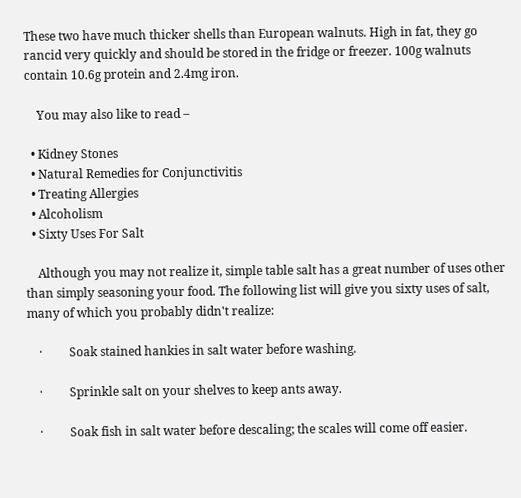These two have much thicker shells than European walnuts. High in fat, they go rancid very quickly and should be stored in the fridge or freezer. 100g walnuts contain 10.6g protein and 2.4mg iron.

    You may also like to read –

  • Kidney Stones
  • Natural Remedies for Conjunctivitis
  • Treating Allergies
  • Alcoholism
  • Sixty Uses For Salt

    Although you may not realize it, simple table salt has a great number of uses other than simply seasoning your food. The following list will give you sixty uses of salt, many of which you probably didn't realize:

    ·         Soak stained hankies in salt water before washing.

    ·         Sprinkle salt on your shelves to keep ants away.

    ·         Soak fish in salt water before descaling; the scales will come off easier.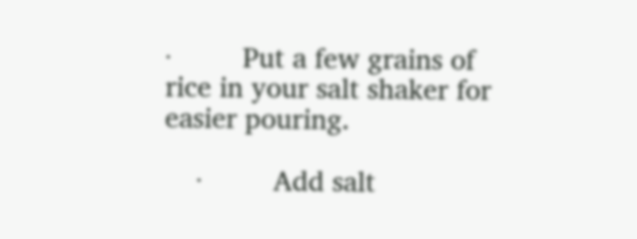·         Put a few grains of rice in your salt shaker for easier pouring.

    ·         Add salt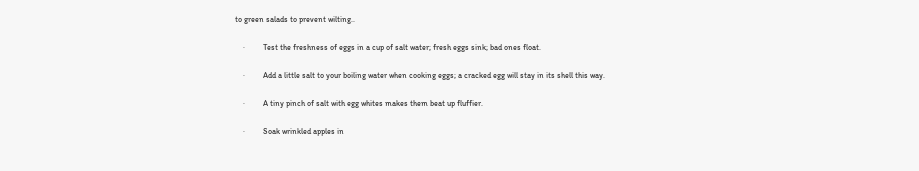to green salads to prevent wilting..

    ·         Test the freshness of eggs in a cup of salt water; fresh eggs sink; bad ones float.

    ·         Add a little salt to your boiling water when cooking eggs; a cracked egg will stay in its shell this way.

    ·         A tiny pinch of salt with egg whites makes them beat up fluffier.

    ·         Soak wrinkled apples in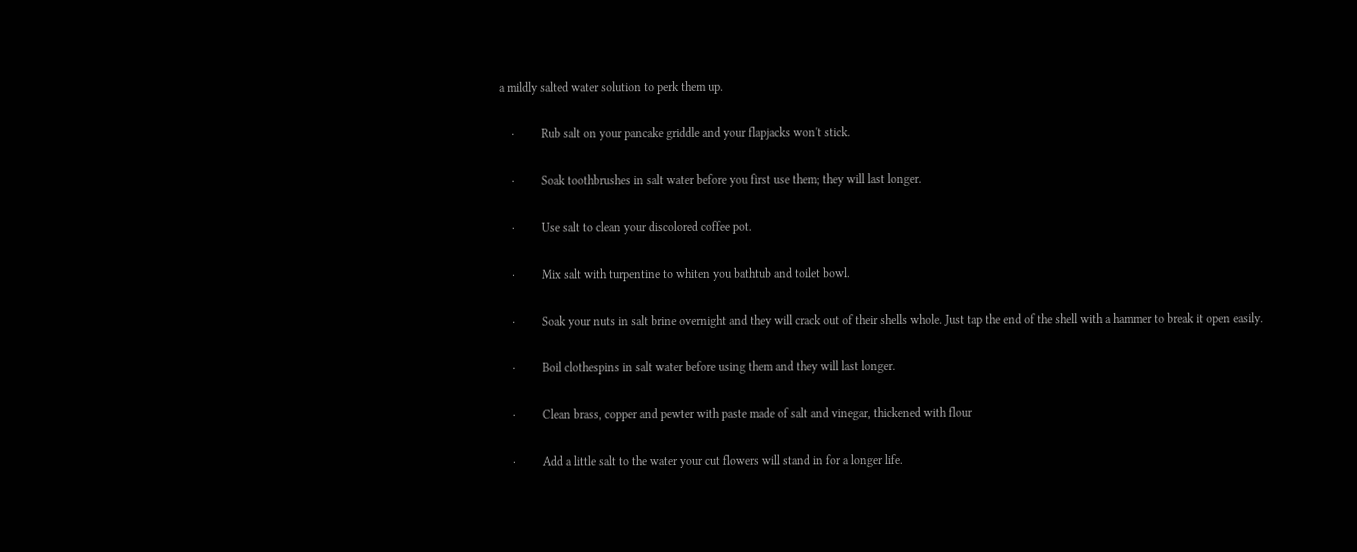a mildly salted water solution to perk them up.

    ·         Rub salt on your pancake griddle and your flapjacks won't stick.

    ·         Soak toothbrushes in salt water before you first use them; they will last longer.

    ·         Use salt to clean your discolored coffee pot.

    ·         Mix salt with turpentine to whiten you bathtub and toilet bowl.

    ·         Soak your nuts in salt brine overnight and they will crack out of their shells whole. Just tap the end of the shell with a hammer to break it open easily.

    ·         Boil clothespins in salt water before using them and they will last longer.

    ·         Clean brass, copper and pewter with paste made of salt and vinegar, thickened with flour

    ·         Add a little salt to the water your cut flowers will stand in for a longer life.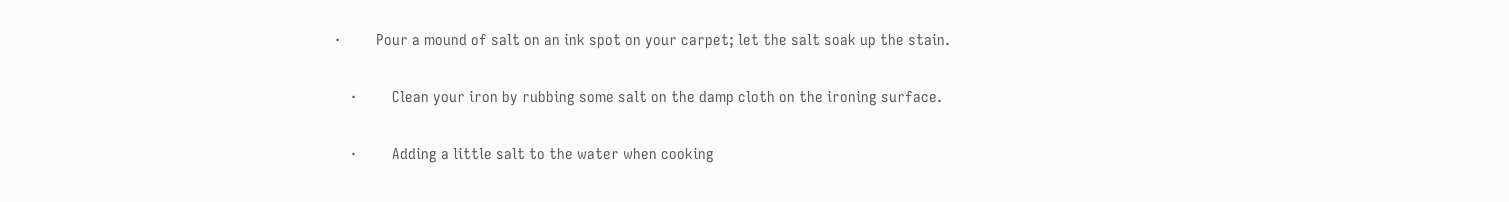·         Pour a mound of salt on an ink spot on your carpet; let the salt soak up the stain.

    ·         Clean your iron by rubbing some salt on the damp cloth on the ironing surface.

    ·         Adding a little salt to the water when cooking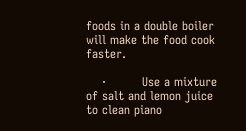foods in a double boiler will make the food cook faster.

    ·         Use a mixture of salt and lemon juice to clean piano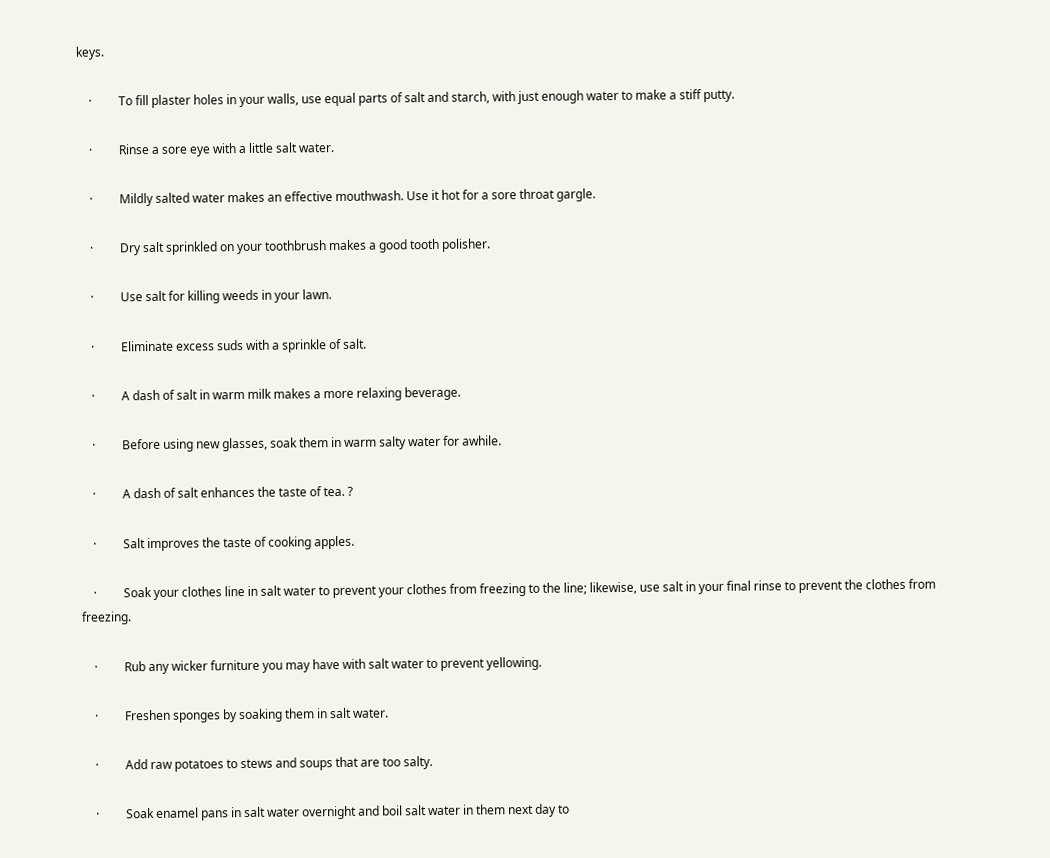keys.

    ·         To fill plaster holes in your walls, use equal parts of salt and starch, with just enough water to make a stiff putty.

    ·         Rinse a sore eye with a little salt water.

    ·         Mildly salted water makes an effective mouthwash. Use it hot for a sore throat gargle.

    ·         Dry salt sprinkled on your toothbrush makes a good tooth polisher.

    ·         Use salt for killing weeds in your lawn.

    ·         Eliminate excess suds with a sprinkle of salt.

    ·         A dash of salt in warm milk makes a more relaxing beverage.

    ·         Before using new glasses, soak them in warm salty water for awhile.

    ·         A dash of salt enhances the taste of tea. ?

    ·         Salt improves the taste of cooking apples.

    ·         Soak your clothes line in salt water to prevent your clothes from freezing to the line; likewise, use salt in your final rinse to prevent the clothes from freezing.

    ·         Rub any wicker furniture you may have with salt water to prevent yellowing.

    ·         Freshen sponges by soaking them in salt water.

    ·         Add raw potatoes to stews and soups that are too salty.

    ·         Soak enamel pans in salt water overnight and boil salt water in them next day to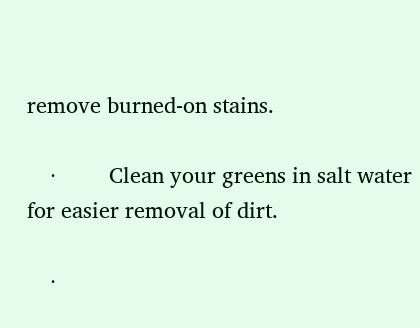remove burned-on stains.

    ·         Clean your greens in salt water for easier removal of dirt.

    ·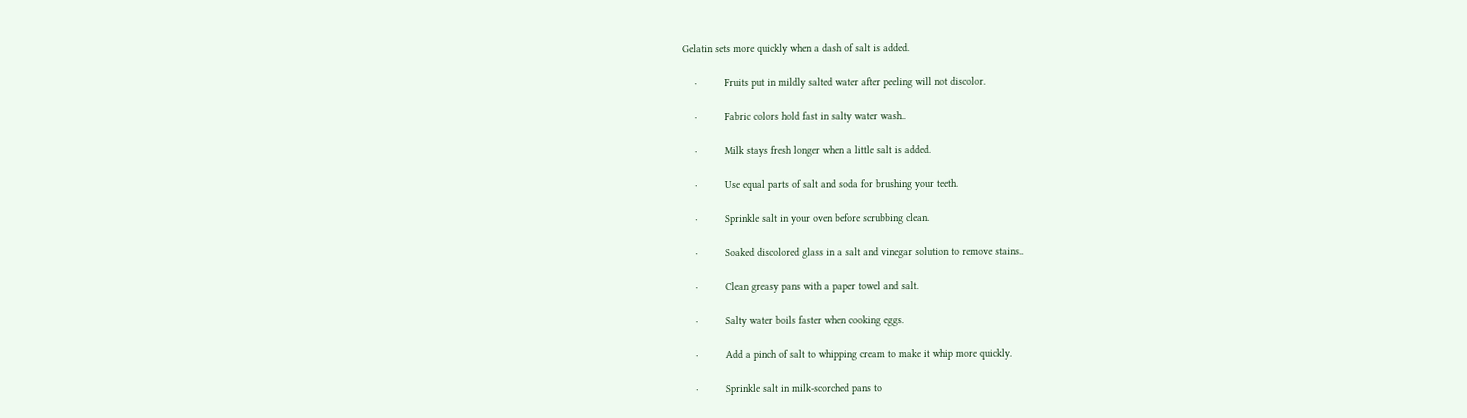Gelatin sets more quickly when a dash of salt is added.

    ·         Fruits put in mildly salted water after peeling will not discolor.

    ·         Fabric colors hold fast in salty water wash..

    ·         Milk stays fresh longer when a little salt is added.

    ·         Use equal parts of salt and soda for brushing your teeth.

    ·         Sprinkle salt in your oven before scrubbing clean.

    ·         Soaked discolored glass in a salt and vinegar solution to remove stains..

    ·         Clean greasy pans with a paper towel and salt.

    ·         Salty water boils faster when cooking eggs.

    ·         Add a pinch of salt to whipping cream to make it whip more quickly.

    ·         Sprinkle salt in milk-scorched pans to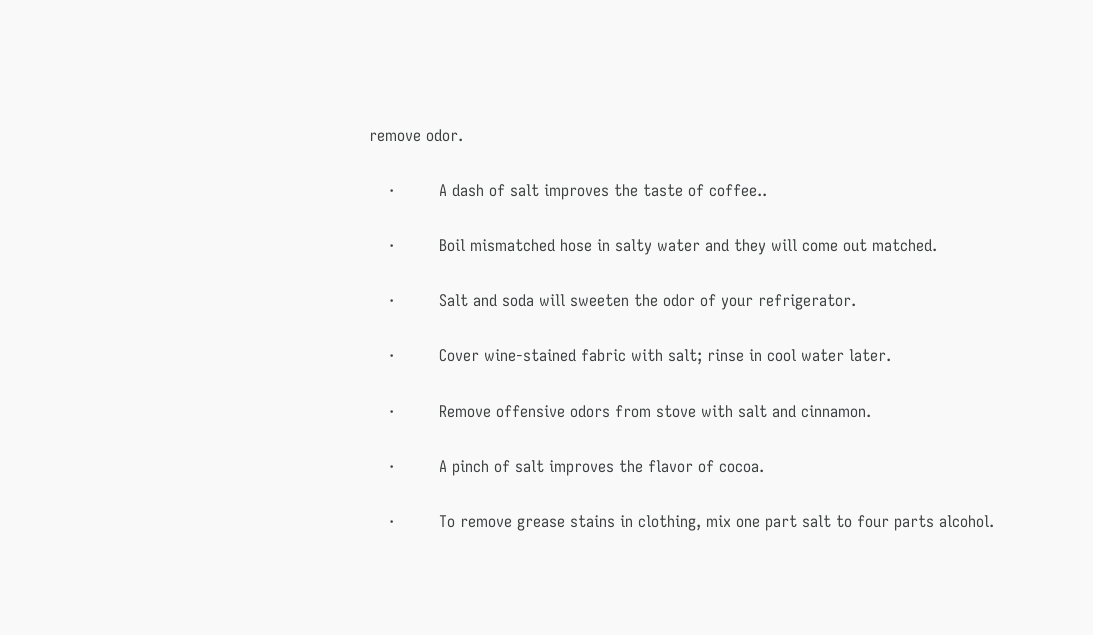remove odor.

    ·         A dash of salt improves the taste of coffee..

    ·         Boil mismatched hose in salty water and they will come out matched.

    ·         Salt and soda will sweeten the odor of your refrigerator.

    ·         Cover wine-stained fabric with salt; rinse in cool water later.

    ·         Remove offensive odors from stove with salt and cinnamon.

    ·         A pinch of salt improves the flavor of cocoa.

    ·         To remove grease stains in clothing, mix one part salt to four parts alcohol.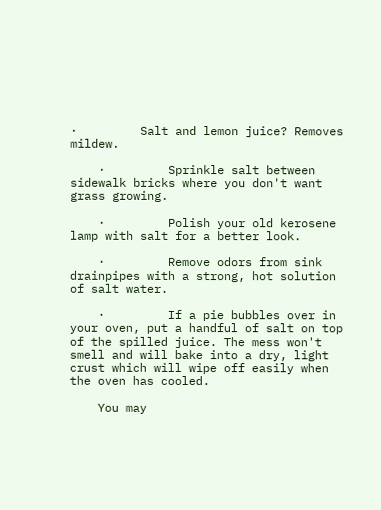·         Salt and lemon juice? Removes mildew.

    ·         Sprinkle salt between sidewalk bricks where you don't want grass growing.

    ·         Polish your old kerosene lamp with salt for a better look.

    ·         Remove odors from sink drainpipes with a strong, hot solution of salt water.

    ·         If a pie bubbles over in your oven, put a handful of salt on top of the spilled juice. The mess won't smell and will bake into a dry, light crust which will wipe off easily when the oven has cooled.

    You may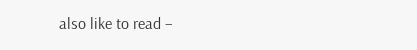also like to read –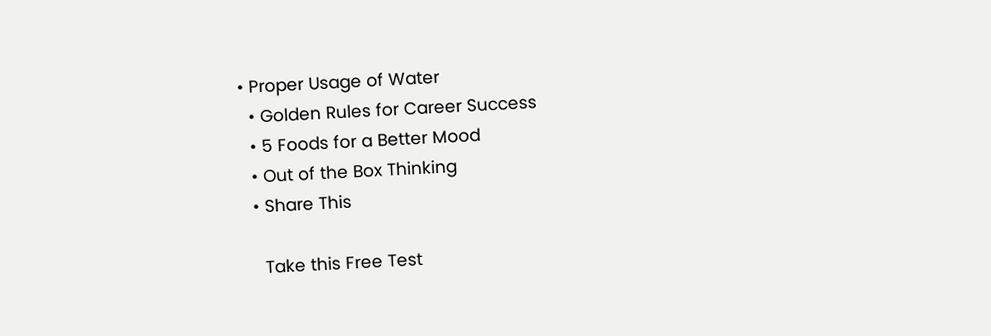• Proper Usage of Water
  • Golden Rules for Career Success
  • 5 Foods for a Better Mood
  • Out of the Box Thinking
  • Share This

    Take this Free Test